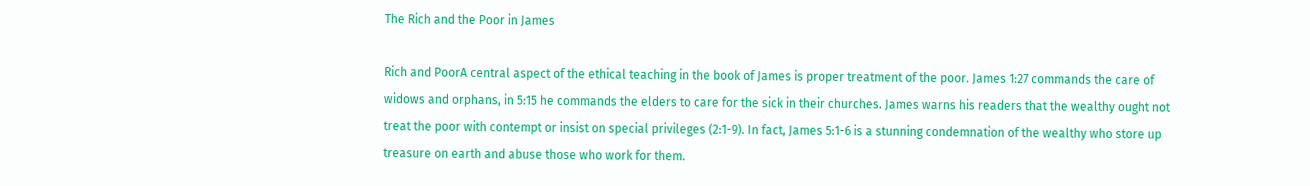The Rich and the Poor in James

Rich and PoorA central aspect of the ethical teaching in the book of James is proper treatment of the poor. James 1:27 commands the care of widows and orphans, in 5:15 he commands the elders to care for the sick in their churches. James warns his readers that the wealthy ought not treat the poor with contempt or insist on special privileges (2:1-9). In fact, James 5:1-6 is a stunning condemnation of the wealthy who store up treasure on earth and abuse those who work for them.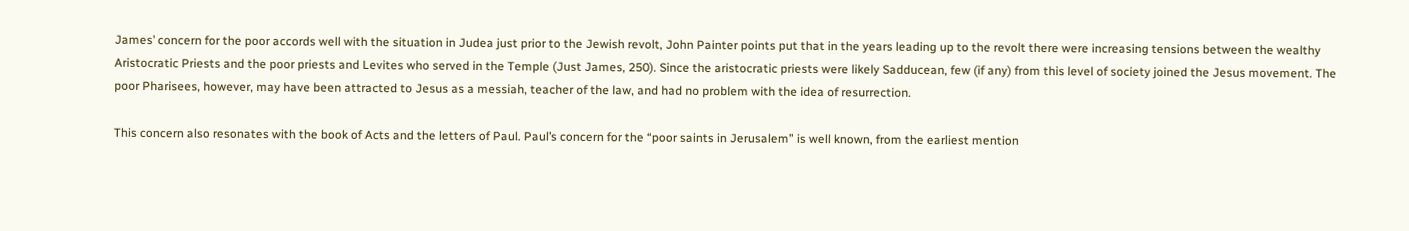James’ concern for the poor accords well with the situation in Judea just prior to the Jewish revolt, John Painter points put that in the years leading up to the revolt there were increasing tensions between the wealthy Aristocratic Priests and the poor priests and Levites who served in the Temple (Just James, 250). Since the aristocratic priests were likely Sadducean, few (if any) from this level of society joined the Jesus movement. The poor Pharisees, however, may have been attracted to Jesus as a messiah, teacher of the law, and had no problem with the idea of resurrection.

This concern also resonates with the book of Acts and the letters of Paul. Paul’s concern for the “poor saints in Jerusalem” is well known, from the earliest mention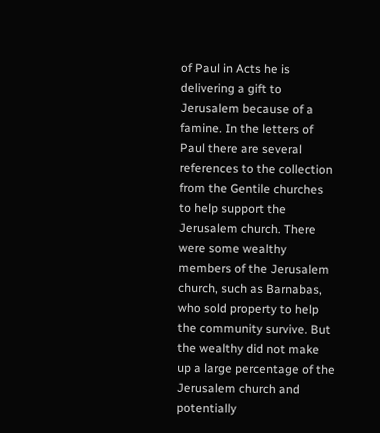of Paul in Acts he is delivering a gift to Jerusalem because of a famine. In the letters of Paul there are several references to the collection from the Gentile churches to help support the Jerusalem church. There were some wealthy members of the Jerusalem church, such as Barnabas, who sold property to help the community survive. But the wealthy did not make up a large percentage of the Jerusalem church and potentially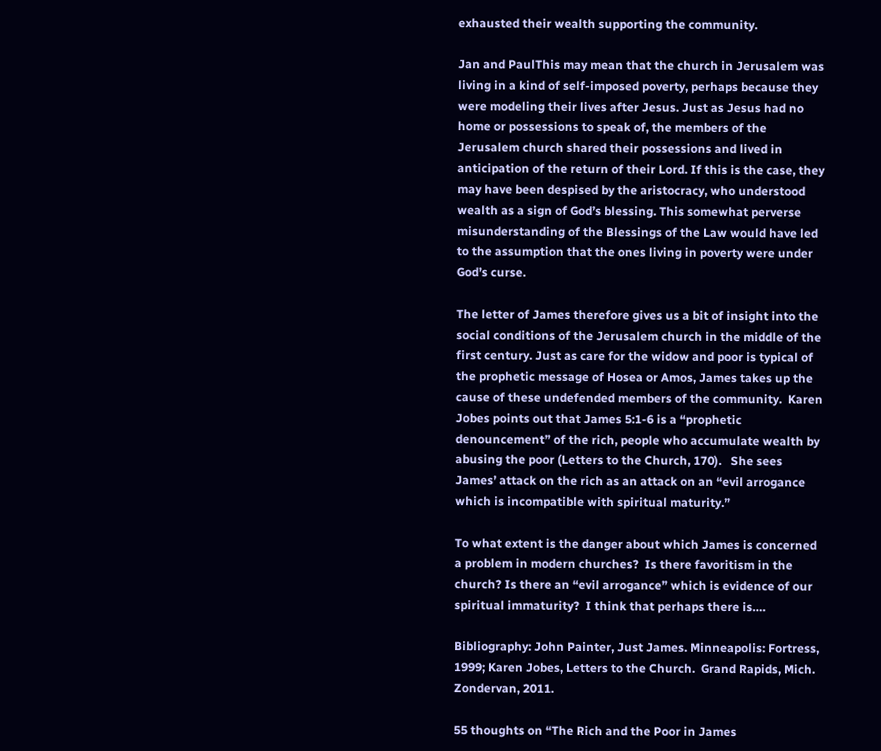exhausted their wealth supporting the community.

Jan and PaulThis may mean that the church in Jerusalem was living in a kind of self-imposed poverty, perhaps because they were modeling their lives after Jesus. Just as Jesus had no home or possessions to speak of, the members of the Jerusalem church shared their possessions and lived in anticipation of the return of their Lord. If this is the case, they may have been despised by the aristocracy, who understood wealth as a sign of God’s blessing. This somewhat perverse misunderstanding of the Blessings of the Law would have led to the assumption that the ones living in poverty were under God’s curse.

The letter of James therefore gives us a bit of insight into the social conditions of the Jerusalem church in the middle of the first century. Just as care for the widow and poor is typical of the prophetic message of Hosea or Amos, James takes up the cause of these undefended members of the community.  Karen Jobes points out that James 5:1-6 is a “prophetic denouncement” of the rich, people who accumulate wealth by abusing the poor (Letters to the Church, 170).   She sees James’ attack on the rich as an attack on an “evil arrogance which is incompatible with spiritual maturity.”

To what extent is the danger about which James is concerned a problem in modern churches?  Is there favoritism in the church? Is there an “evil arrogance” which is evidence of our spiritual immaturity?  I think that perhaps there is….

Bibliography: John Painter, Just James. Minneapolis: Fortress, 1999; Karen Jobes, Letters to the Church.  Grand Rapids, Mich. Zondervan, 2011.

55 thoughts on “The Rich and the Poor in James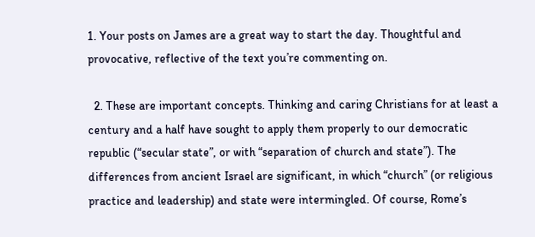1. Your posts on James are a great way to start the day. Thoughtful and provocative, reflective of the text you’re commenting on.

  2. These are important concepts. Thinking and caring Christians for at least a century and a half have sought to apply them properly to our democratic republic (“secular state”, or with “separation of church and state”). The differences from ancient Israel are significant, in which “church” (or religious practice and leadership) and state were intermingled. Of course, Rome’s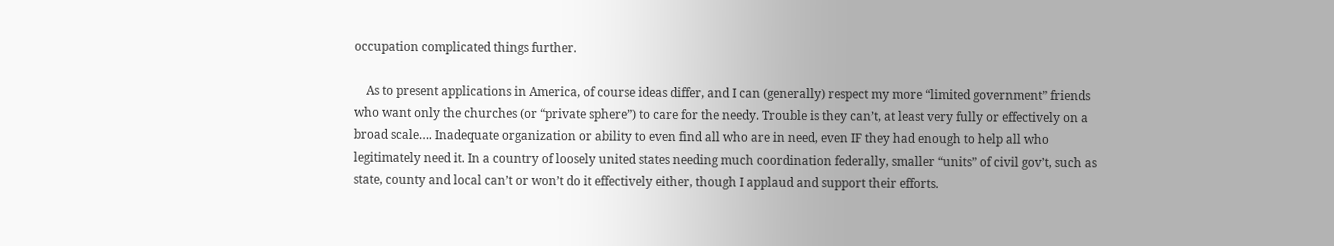occupation complicated things further.

    As to present applications in America, of course ideas differ, and I can (generally) respect my more “limited government” friends who want only the churches (or “private sphere”) to care for the needy. Trouble is they can’t, at least very fully or effectively on a broad scale…. Inadequate organization or ability to even find all who are in need, even IF they had enough to help all who legitimately need it. In a country of loosely united states needing much coordination federally, smaller “units” of civil gov’t, such as state, county and local can’t or won’t do it effectively either, though I applaud and support their efforts.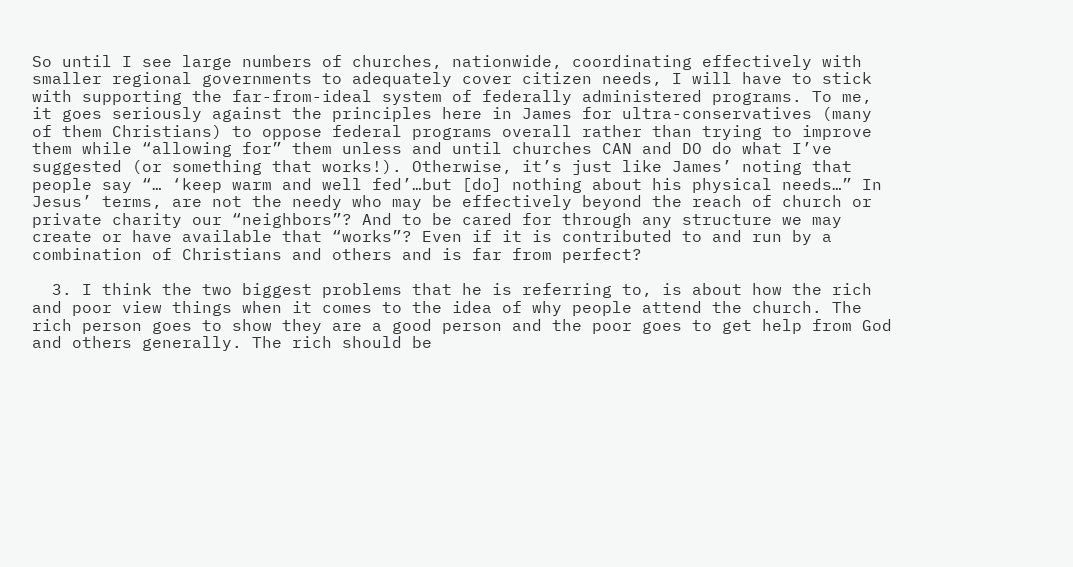So until I see large numbers of churches, nationwide, coordinating effectively with smaller regional governments to adequately cover citizen needs, I will have to stick with supporting the far-from-ideal system of federally administered programs. To me, it goes seriously against the principles here in James for ultra-conservatives (many of them Christians) to oppose federal programs overall rather than trying to improve them while “allowing for” them unless and until churches CAN and DO do what I’ve suggested (or something that works!). Otherwise, it’s just like James’ noting that people say “… ‘keep warm and well fed’…but [do] nothing about his physical needs…” In Jesus’ terms, are not the needy who may be effectively beyond the reach of church or private charity our “neighbors”? And to be cared for through any structure we may create or have available that “works”? Even if it is contributed to and run by a combination of Christians and others and is far from perfect?

  3. I think the two biggest problems that he is referring to, is about how the rich and poor view things when it comes to the idea of why people attend the church. The rich person goes to show they are a good person and the poor goes to get help from God and others generally. The rich should be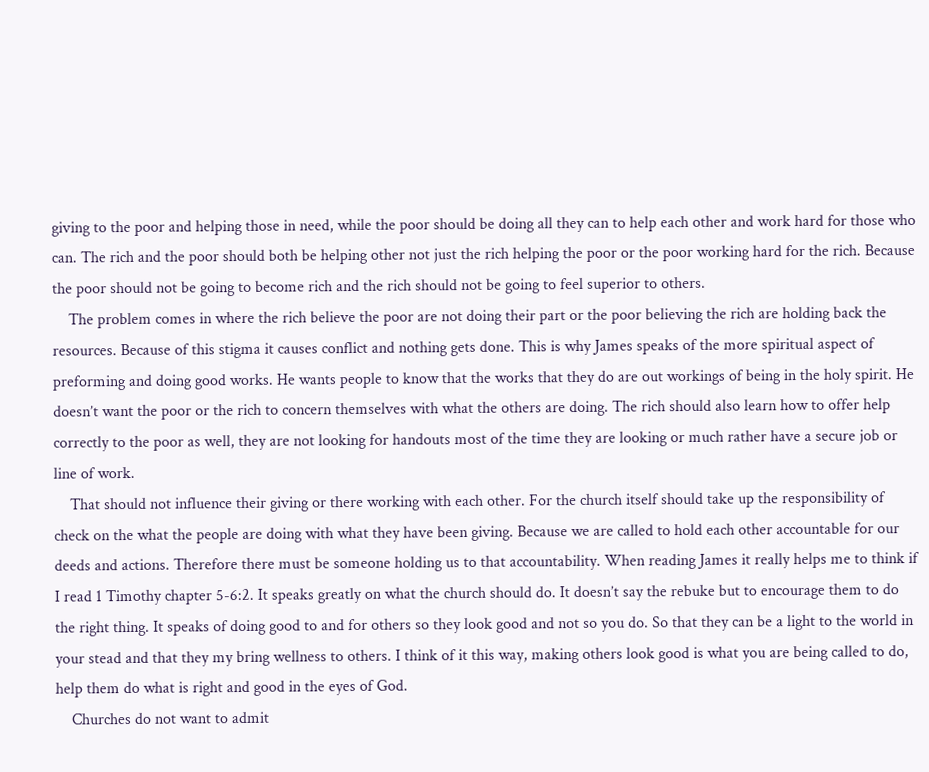giving to the poor and helping those in need, while the poor should be doing all they can to help each other and work hard for those who can. The rich and the poor should both be helping other not just the rich helping the poor or the poor working hard for the rich. Because the poor should not be going to become rich and the rich should not be going to feel superior to others.
    The problem comes in where the rich believe the poor are not doing their part or the poor believing the rich are holding back the resources. Because of this stigma it causes conflict and nothing gets done. This is why James speaks of the more spiritual aspect of preforming and doing good works. He wants people to know that the works that they do are out workings of being in the holy spirit. He doesn’t want the poor or the rich to concern themselves with what the others are doing. The rich should also learn how to offer help correctly to the poor as well, they are not looking for handouts most of the time they are looking or much rather have a secure job or line of work.
    That should not influence their giving or there working with each other. For the church itself should take up the responsibility of check on the what the people are doing with what they have been giving. Because we are called to hold each other accountable for our deeds and actions. Therefore there must be someone holding us to that accountability. When reading James it really helps me to think if I read 1 Timothy chapter 5-6:2. It speaks greatly on what the church should do. It doesn’t say the rebuke but to encourage them to do the right thing. It speaks of doing good to and for others so they look good and not so you do. So that they can be a light to the world in your stead and that they my bring wellness to others. I think of it this way, making others look good is what you are being called to do, help them do what is right and good in the eyes of God.
    Churches do not want to admit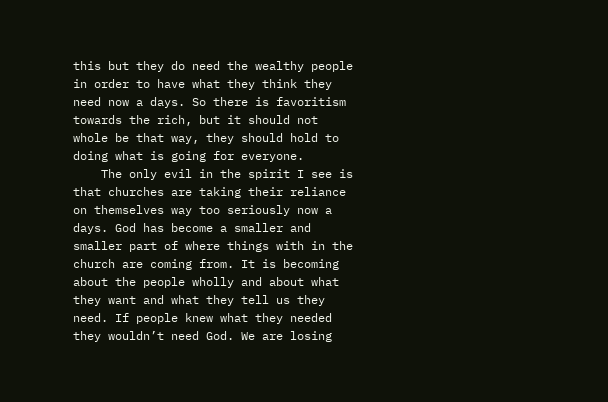this but they do need the wealthy people in order to have what they think they need now a days. So there is favoritism towards the rich, but it should not whole be that way, they should hold to doing what is going for everyone.
    The only evil in the spirit I see is that churches are taking their reliance on themselves way too seriously now a days. God has become a smaller and smaller part of where things with in the church are coming from. It is becoming about the people wholly and about what they want and what they tell us they need. If people knew what they needed they wouldn’t need God. We are losing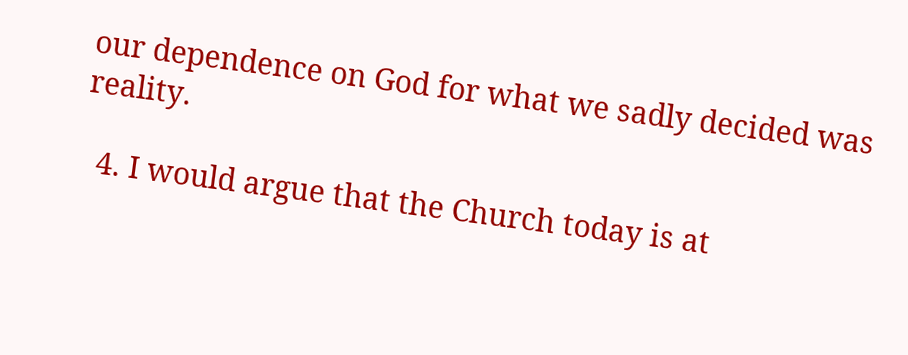our dependence on God for what we sadly decided was reality.

  4. I would argue that the Church today is at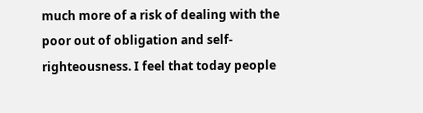much more of a risk of dealing with the poor out of obligation and self-righteousness. I feel that today people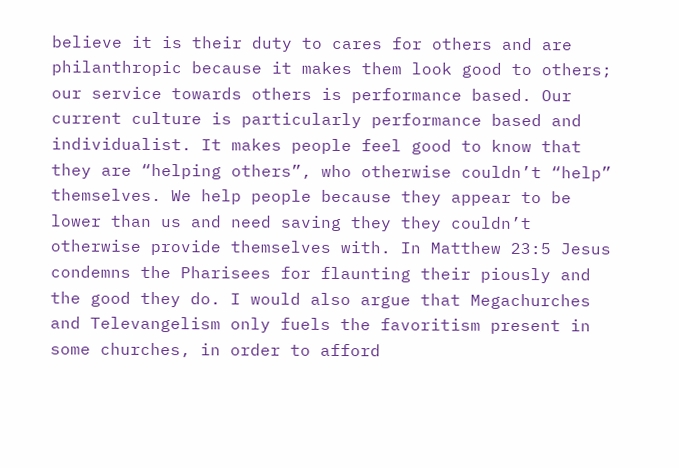believe it is their duty to cares for others and are philanthropic because it makes them look good to others; our service towards others is performance based. Our current culture is particularly performance based and individualist. It makes people feel good to know that they are “helping others”, who otherwise couldn’t “help” themselves. We help people because they appear to be lower than us and need saving they they couldn’t otherwise provide themselves with. In Matthew 23:5 Jesus condemns the Pharisees for flaunting their piously and the good they do. I would also argue that Megachurches and Televangelism only fuels the favoritism present in some churches, in order to afford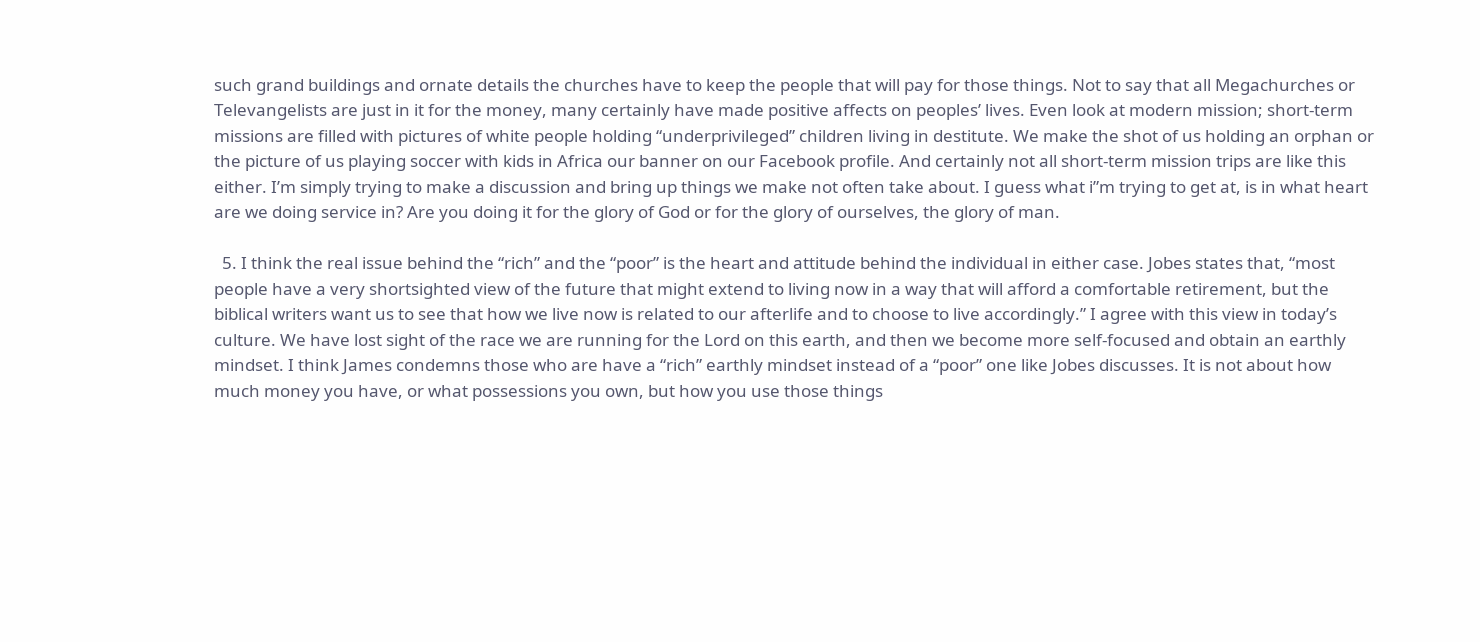such grand buildings and ornate details the churches have to keep the people that will pay for those things. Not to say that all Megachurches or Televangelists are just in it for the money, many certainly have made positive affects on peoples’ lives. Even look at modern mission; short-term missions are filled with pictures of white people holding “underprivileged” children living in destitute. We make the shot of us holding an orphan or the picture of us playing soccer with kids in Africa our banner on our Facebook profile. And certainly not all short-term mission trips are like this either. I’m simply trying to make a discussion and bring up things we make not often take about. I guess what i”m trying to get at, is in what heart are we doing service in? Are you doing it for the glory of God or for the glory of ourselves, the glory of man.

  5. I think the real issue behind the “rich” and the “poor” is the heart and attitude behind the individual in either case. Jobes states that, “most people have a very shortsighted view of the future that might extend to living now in a way that will afford a comfortable retirement, but the biblical writers want us to see that how we live now is related to our afterlife and to choose to live accordingly.” I agree with this view in today’s culture. We have lost sight of the race we are running for the Lord on this earth, and then we become more self-focused and obtain an earthly mindset. I think James condemns those who are have a “rich” earthly mindset instead of a “poor” one like Jobes discusses. It is not about how much money you have, or what possessions you own, but how you use those things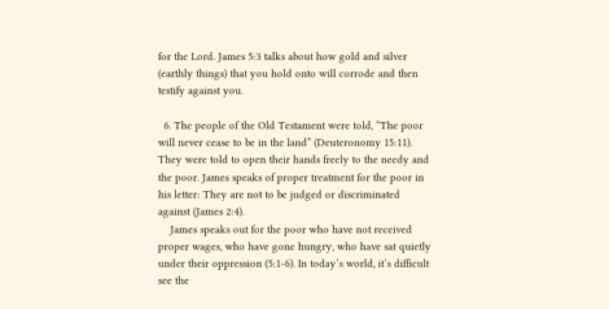for the Lord. James 5:3 talks about how gold and silver (earthly things) that you hold onto will corrode and then testify against you.

  6. The people of the Old Testament were told, “The poor will never cease to be in the land” (Deuteronomy 15:11). They were told to open their hands freely to the needy and the poor. James speaks of proper treatment for the poor in his letter: They are not to be judged or discriminated against (James 2:4).
    James speaks out for the poor who have not received proper wages, who have gone hungry, who have sat quietly under their oppression (5:1-6). In today’s world, it’s difficult see the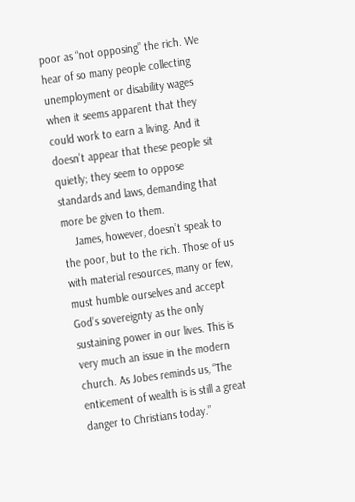poor as “not opposing” the rich. We hear of so many people collecting unemployment or disability wages when it seems apparent that they could work to earn a living. And it doesn’t appear that these people sit quietly; they seem to oppose standards and laws, demanding that more be given to them.
    James, however, doesn’t speak to the poor, but to the rich. Those of us with material resources, many or few, must humble ourselves and accept God’s sovereignty as the only sustaining power in our lives. This is very much an issue in the modern church. As Jobes reminds us, “The enticement of wealth is is still a great danger to Christians today.”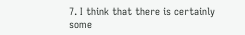7. I think that there is certainly some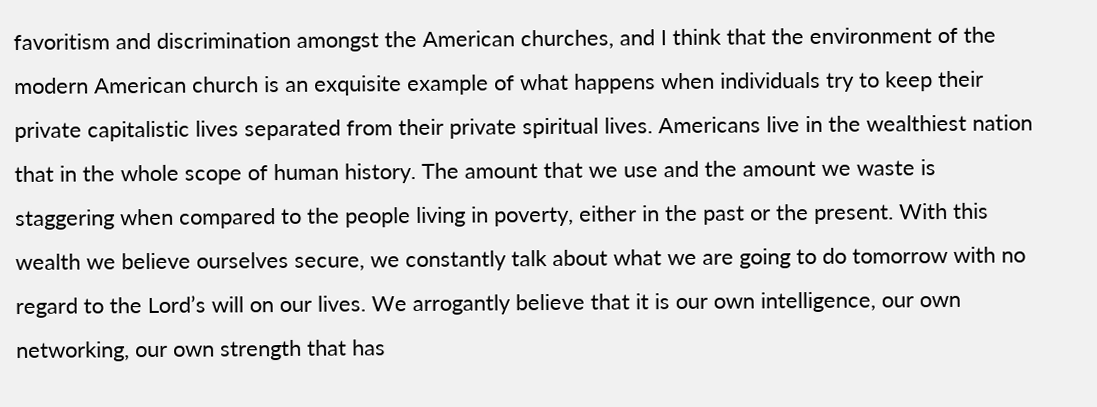favoritism and discrimination amongst the American churches, and I think that the environment of the modern American church is an exquisite example of what happens when individuals try to keep their private capitalistic lives separated from their private spiritual lives. Americans live in the wealthiest nation that in the whole scope of human history. The amount that we use and the amount we waste is staggering when compared to the people living in poverty, either in the past or the present. With this wealth we believe ourselves secure, we constantly talk about what we are going to do tomorrow with no regard to the Lord’s will on our lives. We arrogantly believe that it is our own intelligence, our own networking, our own strength that has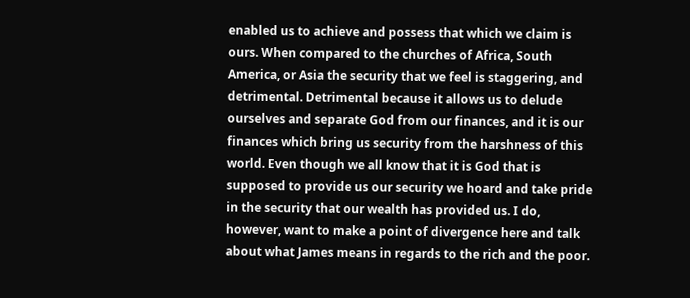enabled us to achieve and possess that which we claim is ours. When compared to the churches of Africa, South America, or Asia the security that we feel is staggering, and detrimental. Detrimental because it allows us to delude ourselves and separate God from our finances, and it is our finances which bring us security from the harshness of this world. Even though we all know that it is God that is supposed to provide us our security we hoard and take pride in the security that our wealth has provided us. I do, however, want to make a point of divergence here and talk about what James means in regards to the rich and the poor.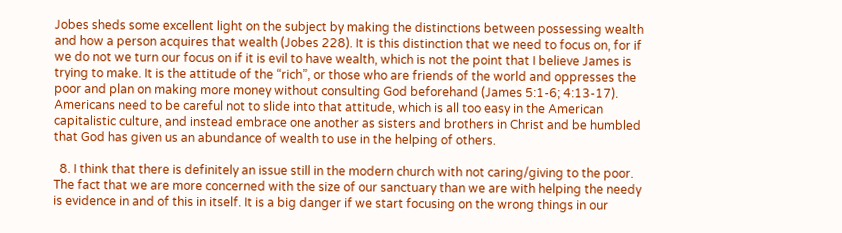Jobes sheds some excellent light on the subject by making the distinctions between possessing wealth and how a person acquires that wealth (Jobes 228). It is this distinction that we need to focus on, for if we do not we turn our focus on if it is evil to have wealth, which is not the point that I believe James is trying to make. It is the attitude of the “rich”, or those who are friends of the world and oppresses the poor and plan on making more money without consulting God beforehand (James 5:1-6; 4:13-17). Americans need to be careful not to slide into that attitude, which is all too easy in the American capitalistic culture, and instead embrace one another as sisters and brothers in Christ and be humbled that God has given us an abundance of wealth to use in the helping of others.

  8. I think that there is definitely an issue still in the modern church with not caring/giving to the poor. The fact that we are more concerned with the size of our sanctuary than we are with helping the needy is evidence in and of this in itself. It is a big danger if we start focusing on the wrong things in our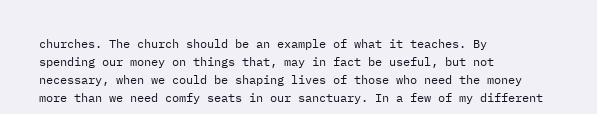churches. The church should be an example of what it teaches. By spending our money on things that, may in fact be useful, but not necessary, when we could be shaping lives of those who need the money more than we need comfy seats in our sanctuary. In a few of my different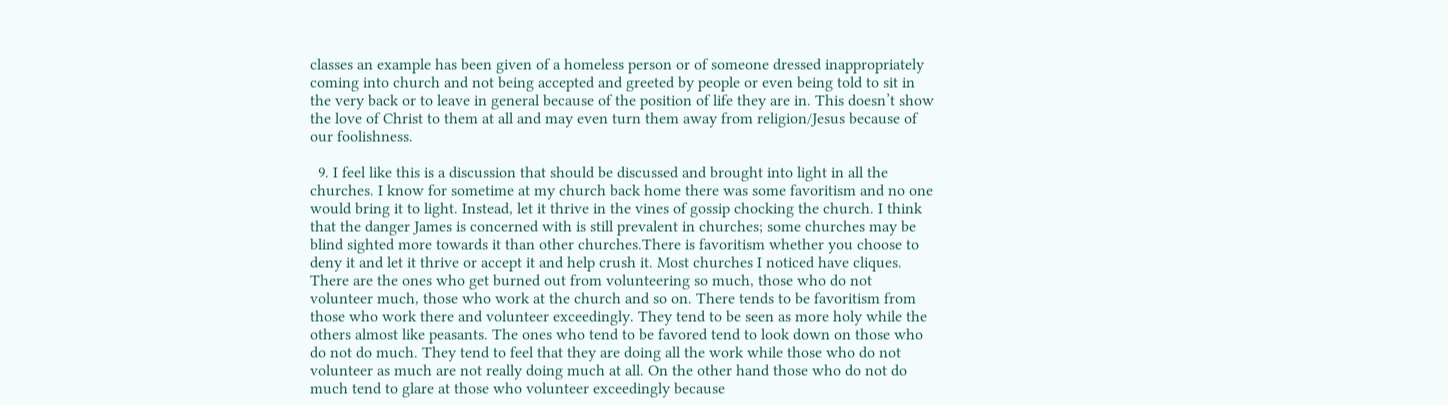classes an example has been given of a homeless person or of someone dressed inappropriately coming into church and not being accepted and greeted by people or even being told to sit in the very back or to leave in general because of the position of life they are in. This doesn’t show the love of Christ to them at all and may even turn them away from religion/Jesus because of our foolishness.

  9. I feel like this is a discussion that should be discussed and brought into light in all the churches. I know for sometime at my church back home there was some favoritism and no one would bring it to light. Instead, let it thrive in the vines of gossip chocking the church. I think that the danger James is concerned with is still prevalent in churches; some churches may be blind sighted more towards it than other churches.There is favoritism whether you choose to deny it and let it thrive or accept it and help crush it. Most churches I noticed have cliques. There are the ones who get burned out from volunteering so much, those who do not volunteer much, those who work at the church and so on. There tends to be favoritism from those who work there and volunteer exceedingly. They tend to be seen as more holy while the others almost like peasants. The ones who tend to be favored tend to look down on those who do not do much. They tend to feel that they are doing all the work while those who do not volunteer as much are not really doing much at all. On the other hand those who do not do much tend to glare at those who volunteer exceedingly because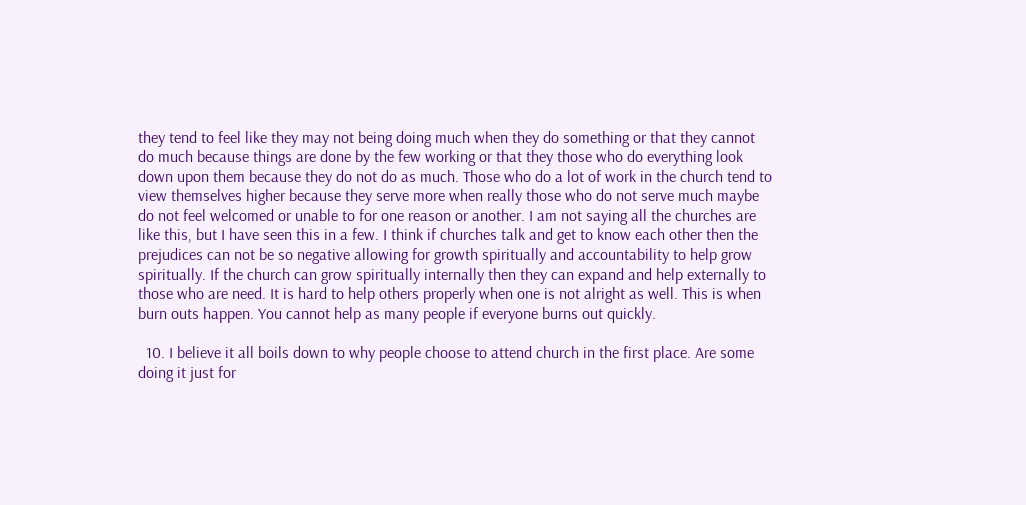they tend to feel like they may not being doing much when they do something or that they cannot do much because things are done by the few working or that they those who do everything look down upon them because they do not do as much. Those who do a lot of work in the church tend to view themselves higher because they serve more when really those who do not serve much maybe do not feel welcomed or unable to for one reason or another. I am not saying all the churches are like this, but I have seen this in a few. I think if churches talk and get to know each other then the prejudices can not be so negative allowing for growth spiritually and accountability to help grow spiritually. If the church can grow spiritually internally then they can expand and help externally to those who are need. It is hard to help others properly when one is not alright as well. This is when burn outs happen. You cannot help as many people if everyone burns out quickly.

  10. I believe it all boils down to why people choose to attend church in the first place. Are some doing it just for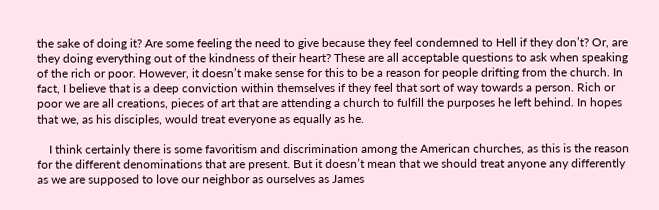the sake of doing it? Are some feeling the need to give because they feel condemned to Hell if they don’t? Or, are they doing everything out of the kindness of their heart? These are all acceptable questions to ask when speaking of the rich or poor. However, it doesn’t make sense for this to be a reason for people drifting from the church. In fact, I believe that is a deep conviction within themselves if they feel that sort of way towards a person. Rich or poor we are all creations, pieces of art that are attending a church to fulfill the purposes he left behind. In hopes that we, as his disciples, would treat everyone as equally as he.

    I think certainly there is some favoritism and discrimination among the American churches, as this is the reason for the different denominations that are present. But it doesn’t mean that we should treat anyone any differently as we are supposed to love our neighbor as ourselves as James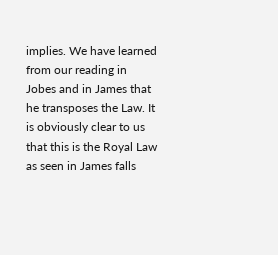implies. We have learned from our reading in Jobes and in James that he transposes the Law. It is obviously clear to us that this is the Royal Law as seen in James falls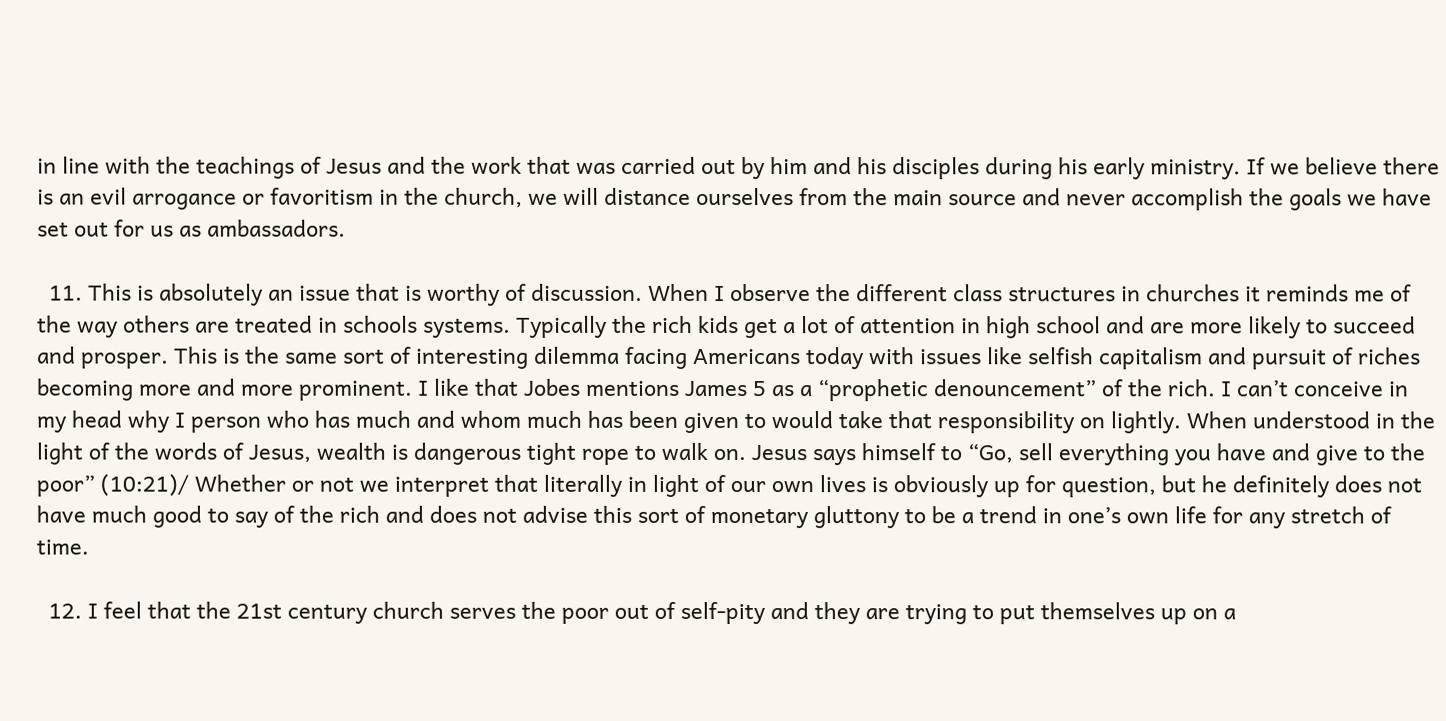in line with the teachings of Jesus and the work that was carried out by him and his disciples during his early ministry. If we believe there is an evil arrogance or favoritism in the church, we will distance ourselves from the main source and never accomplish the goals we have set out for us as ambassadors.

  11. This is absolutely an issue that is worthy of discussion. When I observe the different class structures in churches it reminds me of the way others are treated in schools systems. Typically the rich kids get a lot of attention in high school and are more likely to succeed and prosper. This is the same sort of interesting dilemma facing Americans today with issues like selfish capitalism and pursuit of riches becoming more and more prominent. I like that Jobes mentions James 5 as a “prophetic denouncement” of the rich. I can’t conceive in my head why I person who has much and whom much has been given to would take that responsibility on lightly. When understood in the light of the words of Jesus, wealth is dangerous tight rope to walk on. Jesus says himself to “Go, sell everything you have and give to the poor” (10:21)/ Whether or not we interpret that literally in light of our own lives is obviously up for question, but he definitely does not have much good to say of the rich and does not advise this sort of monetary gluttony to be a trend in one’s own life for any stretch of time.

  12. I feel that the 21st century church serves the poor out of self-pity and they are trying to put themselves up on a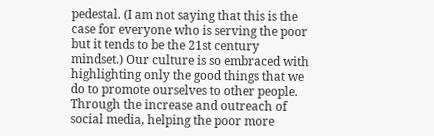pedestal. (I am not saying that this is the case for everyone who is serving the poor but it tends to be the 21st century mindset.) Our culture is so embraced with highlighting only the good things that we do to promote ourselves to other people. Through the increase and outreach of social media, helping the poor more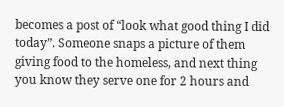becomes a post of “look what good thing I did today”. Someone snaps a picture of them giving food to the homeless, and next thing you know they serve one for 2 hours and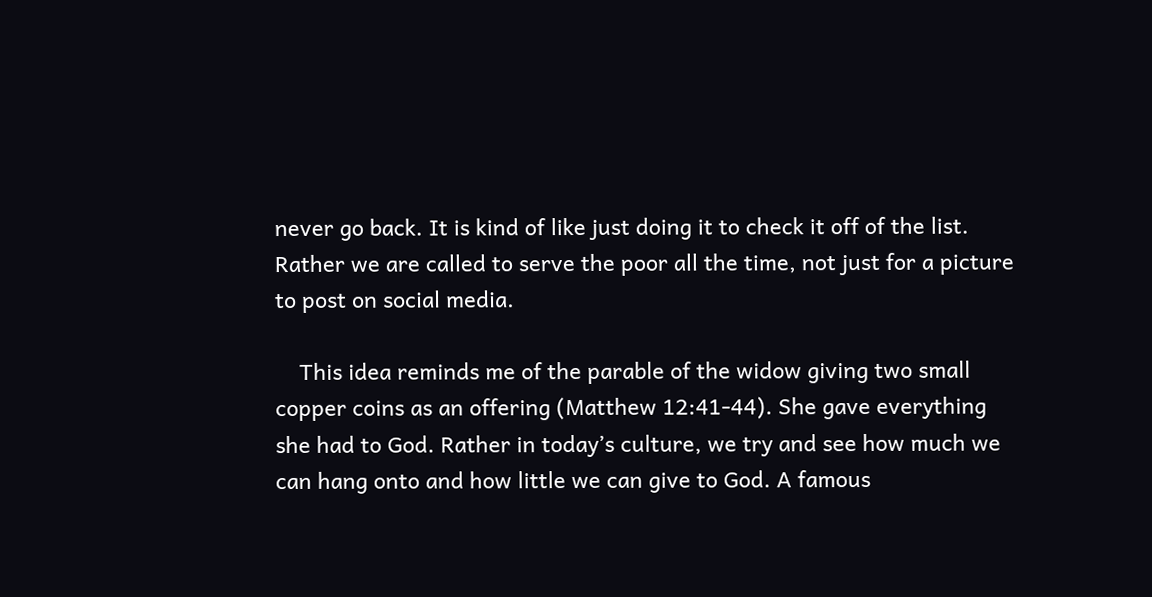never go back. It is kind of like just doing it to check it off of the list. Rather we are called to serve the poor all the time, not just for a picture to post on social media.

    This idea reminds me of the parable of the widow giving two small copper coins as an offering (Matthew 12:41-44). She gave everything she had to God. Rather in today’s culture, we try and see how much we can hang onto and how little we can give to God. A famous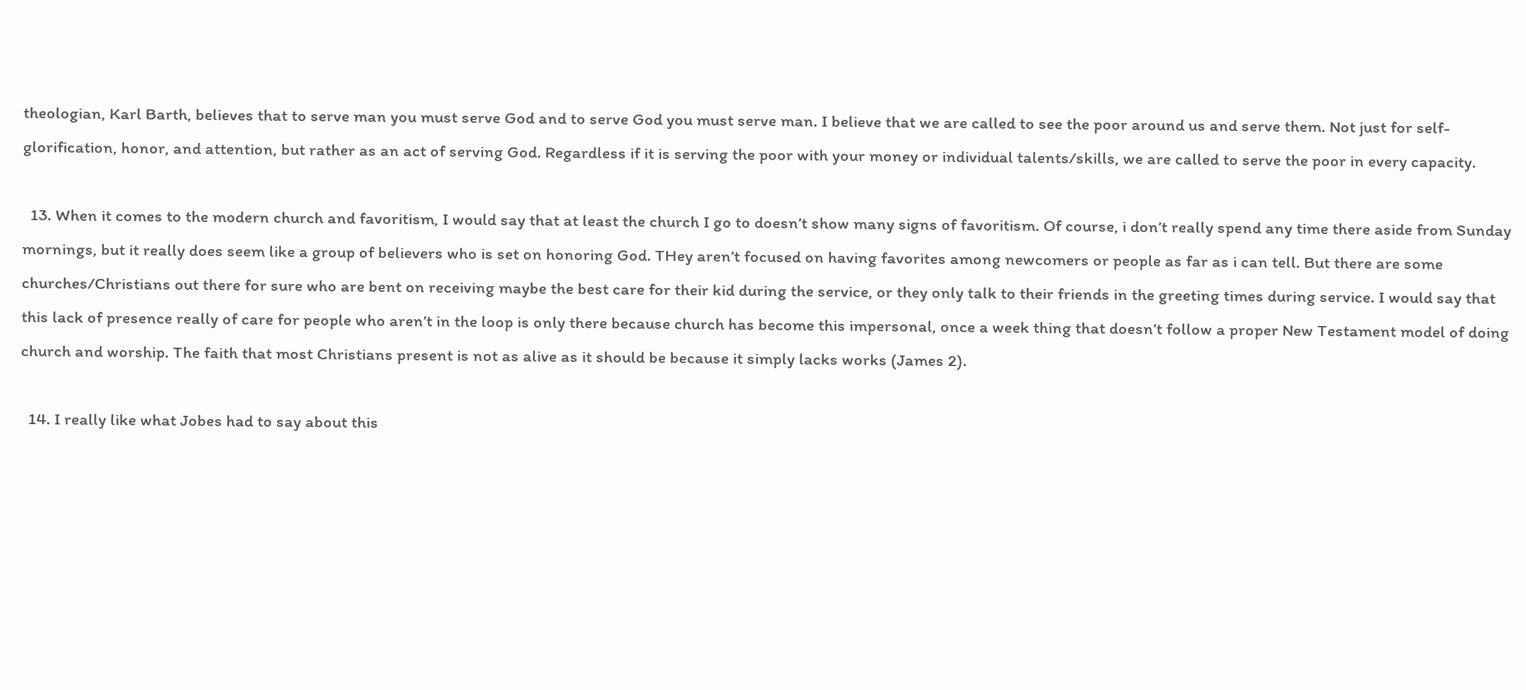theologian, Karl Barth, believes that to serve man you must serve God and to serve God you must serve man. I believe that we are called to see the poor around us and serve them. Not just for self-glorification, honor, and attention, but rather as an act of serving God. Regardless if it is serving the poor with your money or individual talents/skills, we are called to serve the poor in every capacity.

  13. When it comes to the modern church and favoritism, I would say that at least the church I go to doesn’t show many signs of favoritism. Of course, i don’t really spend any time there aside from Sunday mornings, but it really does seem like a group of believers who is set on honoring God. THey aren’t focused on having favorites among newcomers or people as far as i can tell. But there are some churches/Christians out there for sure who are bent on receiving maybe the best care for their kid during the service, or they only talk to their friends in the greeting times during service. I would say that this lack of presence really of care for people who aren’t in the loop is only there because church has become this impersonal, once a week thing that doesn’t follow a proper New Testament model of doing church and worship. The faith that most Christians present is not as alive as it should be because it simply lacks works (James 2).

  14. I really like what Jobes had to say about this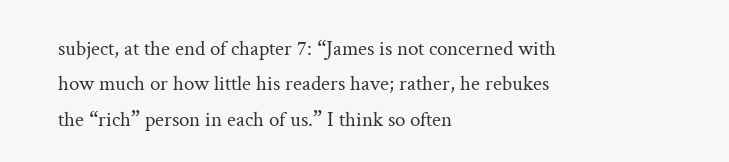subject, at the end of chapter 7: “James is not concerned with how much or how little his readers have; rather, he rebukes the “rich” person in each of us.” I think so often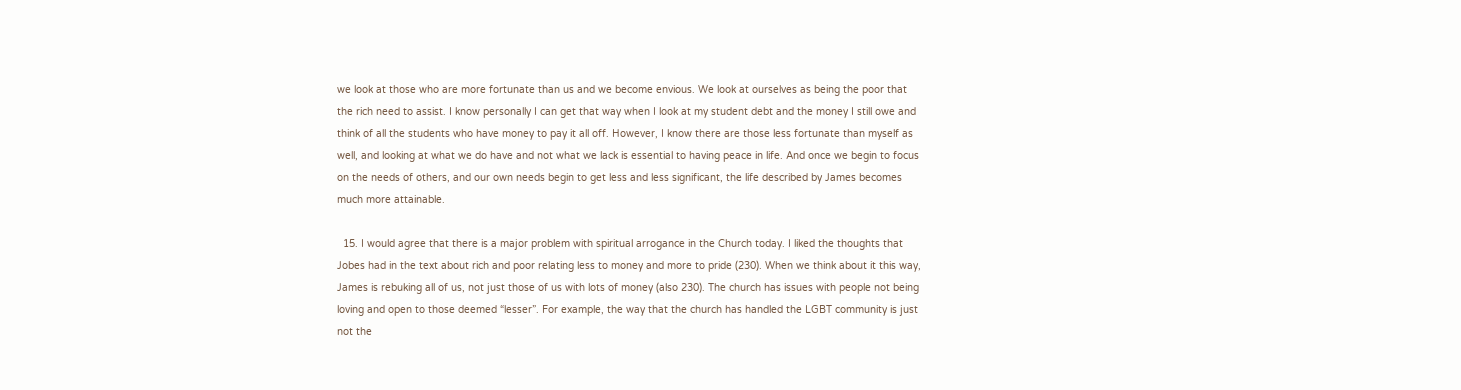we look at those who are more fortunate than us and we become envious. We look at ourselves as being the poor that the rich need to assist. I know personally I can get that way when I look at my student debt and the money I still owe and think of all the students who have money to pay it all off. However, I know there are those less fortunate than myself as well, and looking at what we do have and not what we lack is essential to having peace in life. And once we begin to focus on the needs of others, and our own needs begin to get less and less significant, the life described by James becomes much more attainable.

  15. I would agree that there is a major problem with spiritual arrogance in the Church today. I liked the thoughts that Jobes had in the text about rich and poor relating less to money and more to pride (230). When we think about it this way, James is rebuking all of us, not just those of us with lots of money (also 230). The church has issues with people not being loving and open to those deemed “lesser”. For example, the way that the church has handled the LGBT community is just not the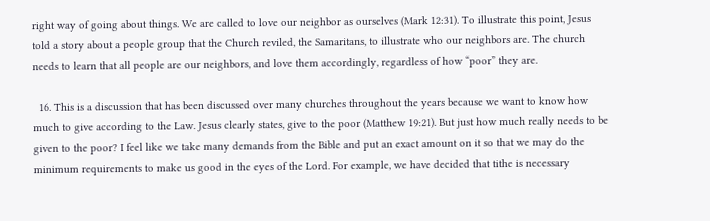right way of going about things. We are called to love our neighbor as ourselves (Mark 12:31). To illustrate this point, Jesus told a story about a people group that the Church reviled, the Samaritans, to illustrate who our neighbors are. The church needs to learn that all people are our neighbors, and love them accordingly, regardless of how “poor” they are.

  16. This is a discussion that has been discussed over many churches throughout the years because we want to know how much to give according to the Law. Jesus clearly states, give to the poor (Matthew 19:21). But just how much really needs to be given to the poor? I feel like we take many demands from the Bible and put an exact amount on it so that we may do the minimum requirements to make us good in the eyes of the Lord. For example, we have decided that tithe is necessary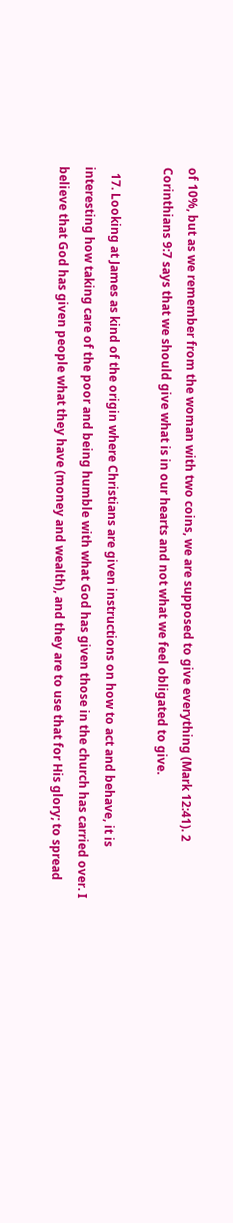of 10%, but as we remember from the woman with two coins, we are supposed to give everything (Mark 12:41). 2 Corinthians 9:7 says that we should give what is in our hearts and not what we feel obligated to give.

  17. Looking at James as kind of the origin where Christians are given instructions on how to act and behave, it is interesting how taking care of the poor and being humble with what God has given those in the church has carried over. I believe that God has given people what they have (money and wealth), and they are to use that for His glory; to spread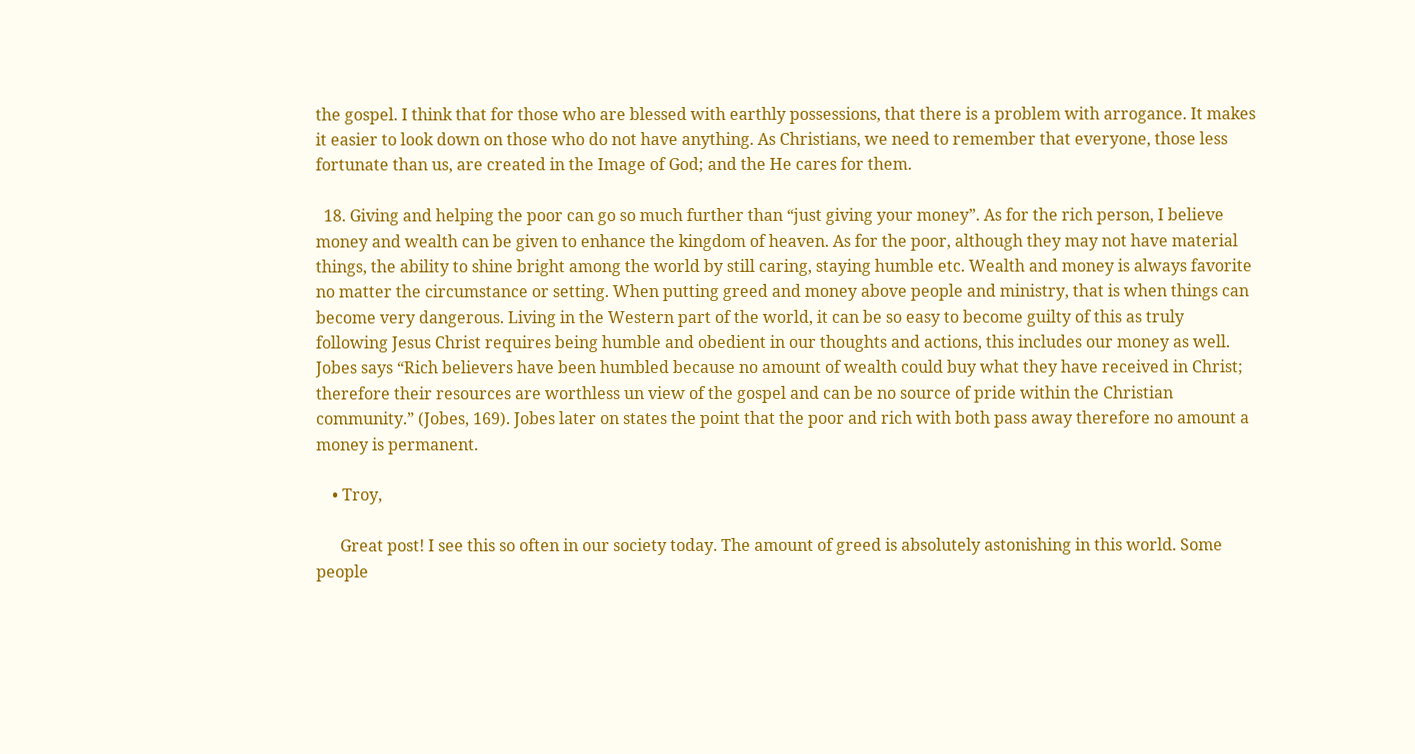the gospel. I think that for those who are blessed with earthly possessions, that there is a problem with arrogance. It makes it easier to look down on those who do not have anything. As Christians, we need to remember that everyone, those less fortunate than us, are created in the Image of God; and the He cares for them.

  18. Giving and helping the poor can go so much further than “just giving your money”. As for the rich person, I believe money and wealth can be given to enhance the kingdom of heaven. As for the poor, although they may not have material things, the ability to shine bright among the world by still caring, staying humble etc. Wealth and money is always favorite no matter the circumstance or setting. When putting greed and money above people and ministry, that is when things can become very dangerous. Living in the Western part of the world, it can be so easy to become guilty of this as truly following Jesus Christ requires being humble and obedient in our thoughts and actions, this includes our money as well. Jobes says “Rich believers have been humbled because no amount of wealth could buy what they have received in Christ; therefore their resources are worthless un view of the gospel and can be no source of pride within the Christian community.” (Jobes, 169). Jobes later on states the point that the poor and rich with both pass away therefore no amount a money is permanent.

    • Troy,

      Great post! I see this so often in our society today. The amount of greed is absolutely astonishing in this world. Some people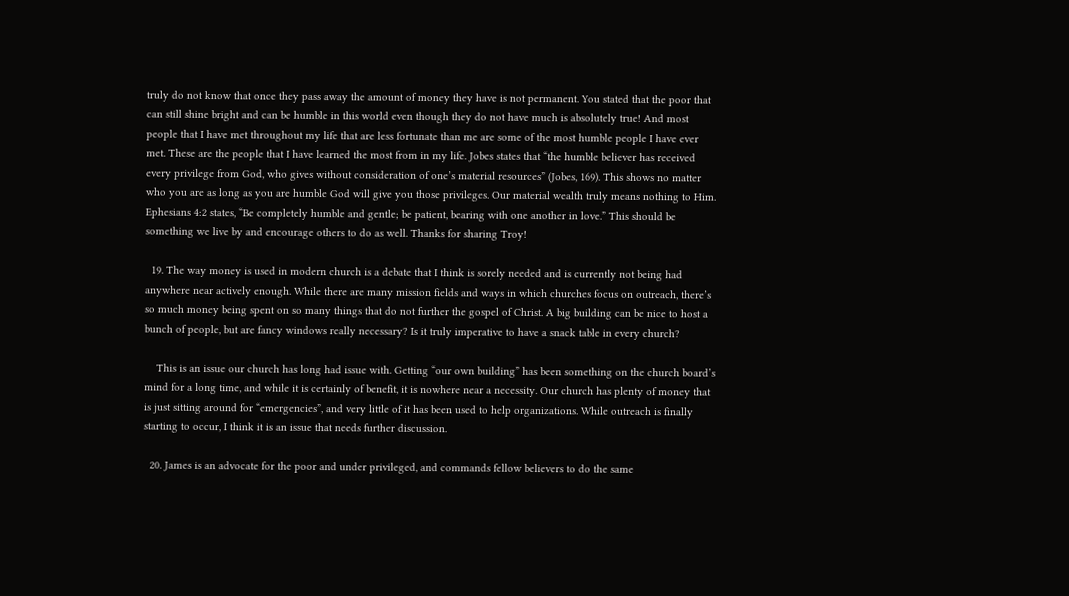truly do not know that once they pass away the amount of money they have is not permanent. You stated that the poor that can still shine bright and can be humble in this world even though they do not have much is absolutely true! And most people that I have met throughout my life that are less fortunate than me are some of the most humble people I have ever met. These are the people that I have learned the most from in my life. Jobes states that “the humble believer has received every privilege from God, who gives without consideration of one’s material resources” (Jobes, 169). This shows no matter who you are as long as you are humble God will give you those privileges. Our material wealth truly means nothing to Him. Ephesians 4:2 states, “Be completely humble and gentle; be patient, bearing with one another in love.” This should be something we live by and encourage others to do as well. Thanks for sharing Troy!

  19. The way money is used in modern church is a debate that I think is sorely needed and is currently not being had anywhere near actively enough. While there are many mission fields and ways in which churches focus on outreach, there’s so much money being spent on so many things that do not further the gospel of Christ. A big building can be nice to host a bunch of people, but are fancy windows really necessary? Is it truly imperative to have a snack table in every church?

    This is an issue our church has long had issue with. Getting “our own building” has been something on the church board’s mind for a long time, and while it is certainly of benefit, it is nowhere near a necessity. Our church has plenty of money that is just sitting around for “emergencies”, and very little of it has been used to help organizations. While outreach is finally starting to occur, I think it is an issue that needs further discussion.

  20. James is an advocate for the poor and under privileged, and commands fellow believers to do the same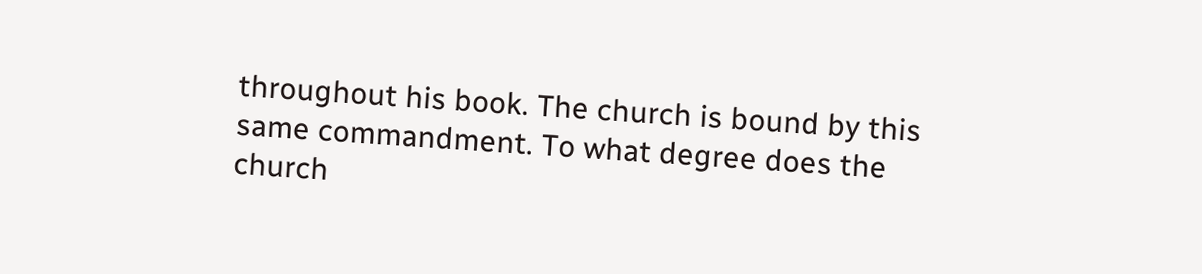throughout his book. The church is bound by this same commandment. To what degree does the church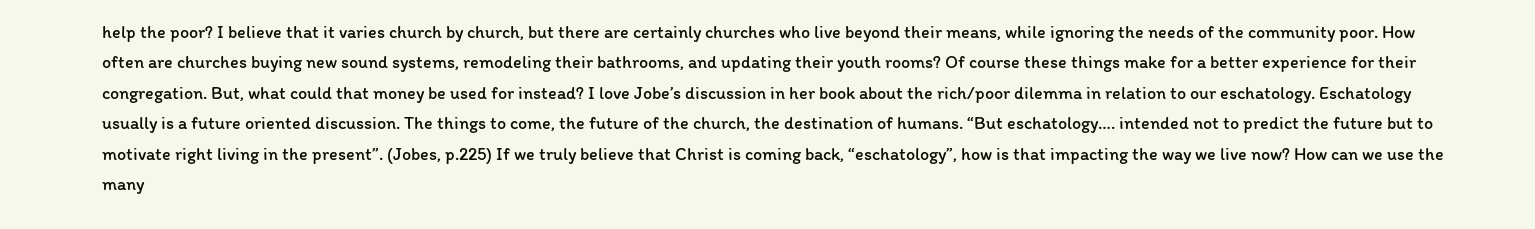help the poor? I believe that it varies church by church, but there are certainly churches who live beyond their means, while ignoring the needs of the community poor. How often are churches buying new sound systems, remodeling their bathrooms, and updating their youth rooms? Of course these things make for a better experience for their congregation. But, what could that money be used for instead? I love Jobe’s discussion in her book about the rich/poor dilemma in relation to our eschatology. Eschatology usually is a future oriented discussion. The things to come, the future of the church, the destination of humans. “But eschatology…. intended not to predict the future but to motivate right living in the present”. (Jobes, p.225) If we truly believe that Christ is coming back, “eschatology”, how is that impacting the way we live now? How can we use the many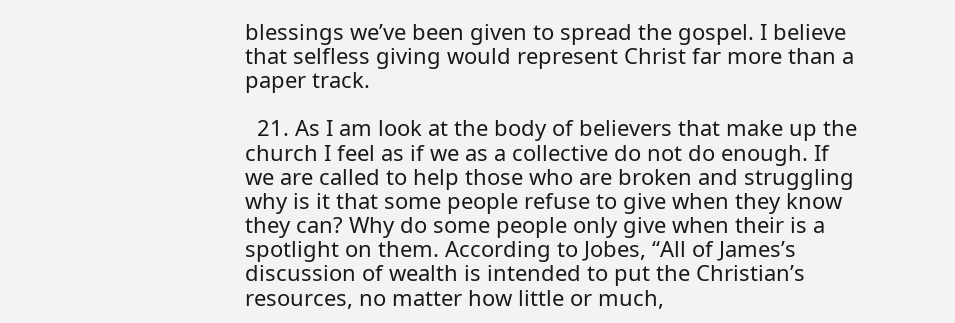blessings we’ve been given to spread the gospel. I believe that selfless giving would represent Christ far more than a paper track.

  21. As I am look at the body of believers that make up the church I feel as if we as a collective do not do enough. If we are called to help those who are broken and struggling why is it that some people refuse to give when they know they can? Why do some people only give when their is a spotlight on them. According to Jobes, “All of James’s discussion of wealth is intended to put the Christian’s resources, no matter how little or much,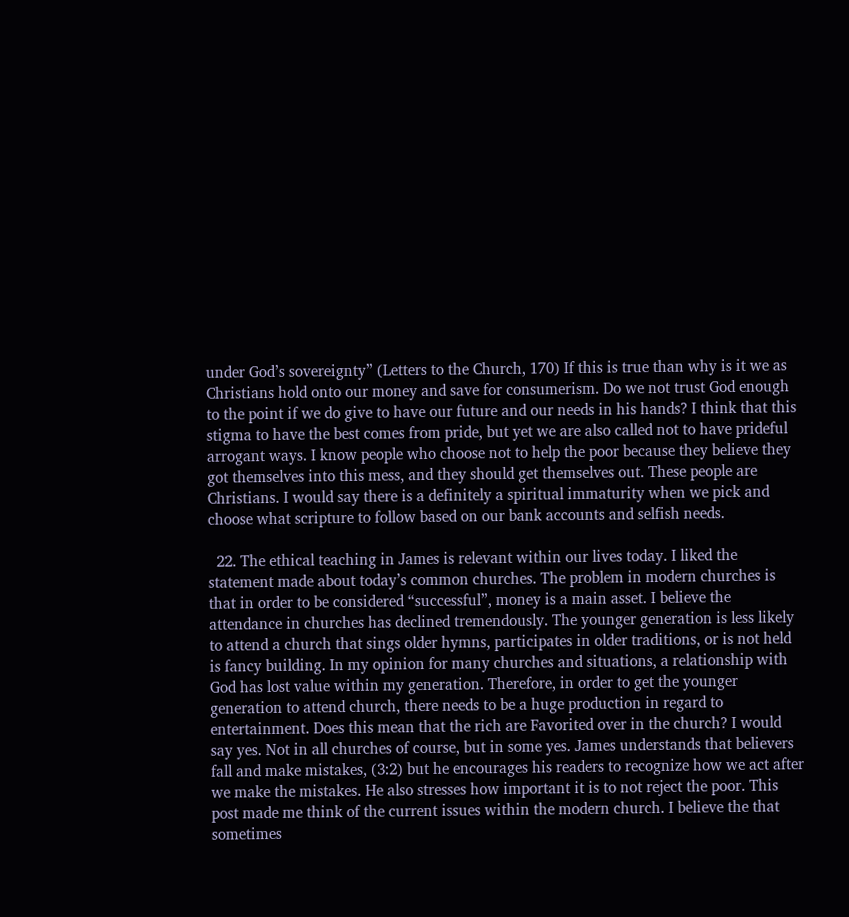under God’s sovereignty” (Letters to the Church, 170) If this is true than why is it we as Christians hold onto our money and save for consumerism. Do we not trust God enough to the point if we do give to have our future and our needs in his hands? I think that this stigma to have the best comes from pride, but yet we are also called not to have prideful arrogant ways. I know people who choose not to help the poor because they believe they got themselves into this mess, and they should get themselves out. These people are Christians. I would say there is a definitely a spiritual immaturity when we pick and choose what scripture to follow based on our bank accounts and selfish needs.

  22. The ethical teaching in James is relevant within our lives today. I liked the statement made about today’s common churches. The problem in modern churches is that in order to be considered “successful”, money is a main asset. I believe the attendance in churches has declined tremendously. The younger generation is less likely to attend a church that sings older hymns, participates in older traditions, or is not held is fancy building. In my opinion for many churches and situations, a relationship with God has lost value within my generation. Therefore, in order to get the younger generation to attend church, there needs to be a huge production in regard to entertainment. Does this mean that the rich are Favorited over in the church? I would say yes. Not in all churches of course, but in some yes. James understands that believers fall and make mistakes, (3:2) but he encourages his readers to recognize how we act after we make the mistakes. He also stresses how important it is to not reject the poor. This post made me think of the current issues within the modern church. I believe the that sometimes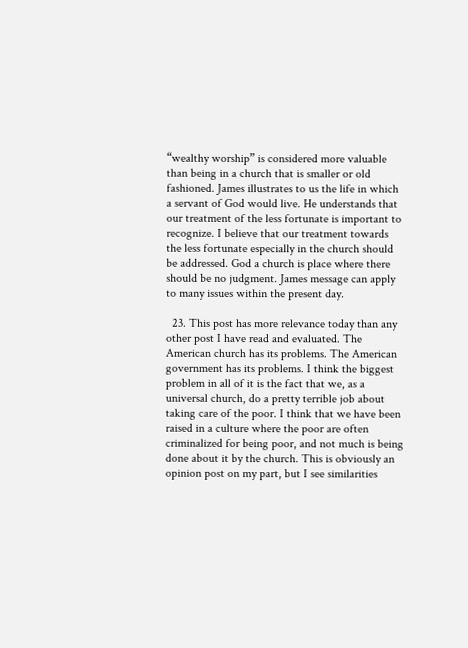“wealthy worship” is considered more valuable than being in a church that is smaller or old fashioned. James illustrates to us the life in which a servant of God would live. He understands that our treatment of the less fortunate is important to recognize. I believe that our treatment towards the less fortunate especially in the church should be addressed. God a church is place where there should be no judgment. James message can apply to many issues within the present day.

  23. This post has more relevance today than any other post I have read and evaluated. The American church has its problems. The American government has its problems. I think the biggest problem in all of it is the fact that we, as a universal church, do a pretty terrible job about taking care of the poor. I think that we have been raised in a culture where the poor are often criminalized for being poor, and not much is being done about it by the church. This is obviously an opinion post on my part, but I see similarities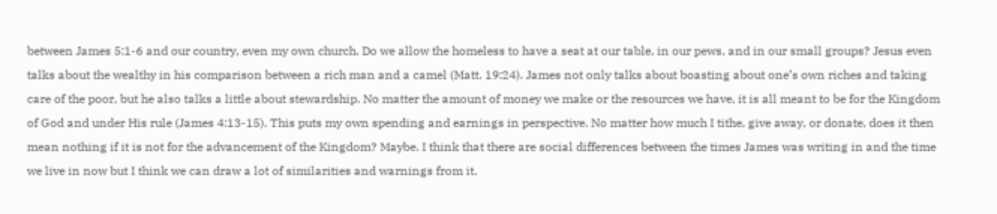between James 5:1-6 and our country, even my own church. Do we allow the homeless to have a seat at our table, in our pews, and in our small groups? Jesus even talks about the wealthy in his comparison between a rich man and a camel (Matt. 19:24). James not only talks about boasting about one’s own riches and taking care of the poor, but he also talks a little about stewardship. No matter the amount of money we make or the resources we have, it is all meant to be for the Kingdom of God and under His rule (James 4:13-15). This puts my own spending and earnings in perspective. No matter how much I tithe, give away, or donate, does it then mean nothing if it is not for the advancement of the Kingdom? Maybe. I think that there are social differences between the times James was writing in and the time we live in now but I think we can draw a lot of similarities and warnings from it.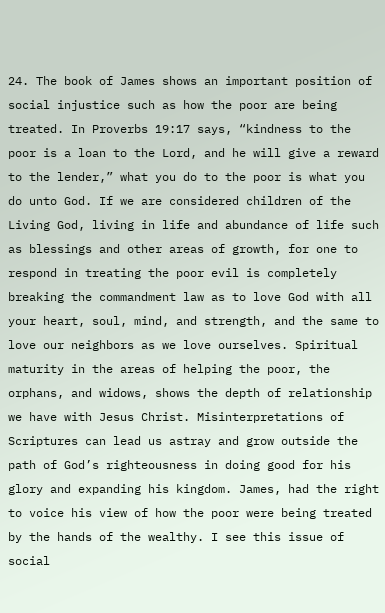24. The book of James shows an important position of social injustice such as how the poor are being treated. In Proverbs 19:17 says, “kindness to the poor is a loan to the Lord, and he will give a reward to the lender,” what you do to the poor is what you do unto God. If we are considered children of the Living God, living in life and abundance of life such as blessings and other areas of growth, for one to respond in treating the poor evil is completely breaking the commandment law as to love God with all your heart, soul, mind, and strength, and the same to love our neighbors as we love ourselves. Spiritual maturity in the areas of helping the poor, the orphans, and widows, shows the depth of relationship we have with Jesus Christ. Misinterpretations of Scriptures can lead us astray and grow outside the path of God’s righteousness in doing good for his glory and expanding his kingdom. James, had the right to voice his view of how the poor were being treated by the hands of the wealthy. I see this issue of social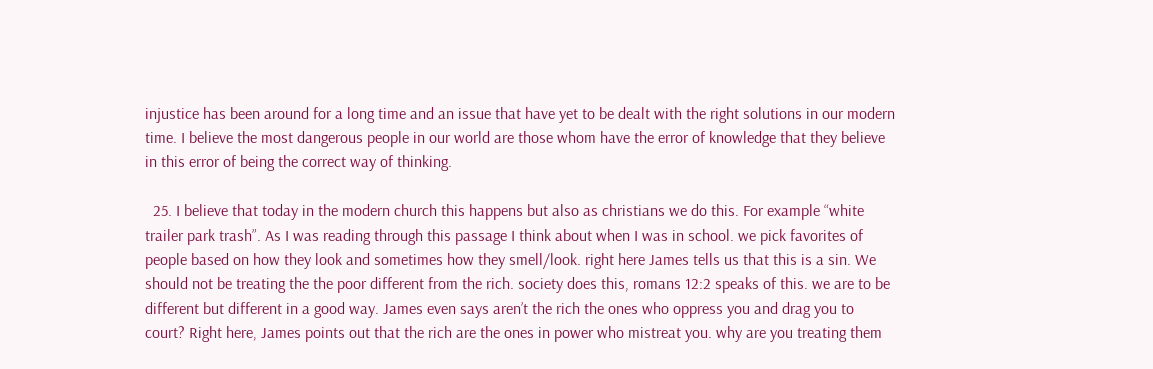injustice has been around for a long time and an issue that have yet to be dealt with the right solutions in our modern time. I believe the most dangerous people in our world are those whom have the error of knowledge that they believe in this error of being the correct way of thinking.

  25. I believe that today in the modern church this happens but also as christians we do this. For example “white trailer park trash”. As I was reading through this passage I think about when I was in school. we pick favorites of people based on how they look and sometimes how they smell/look. right here James tells us that this is a sin. We should not be treating the the poor different from the rich. society does this, romans 12:2 speaks of this. we are to be different but different in a good way. James even says aren’t the rich the ones who oppress you and drag you to court? Right here, James points out that the rich are the ones in power who mistreat you. why are you treating them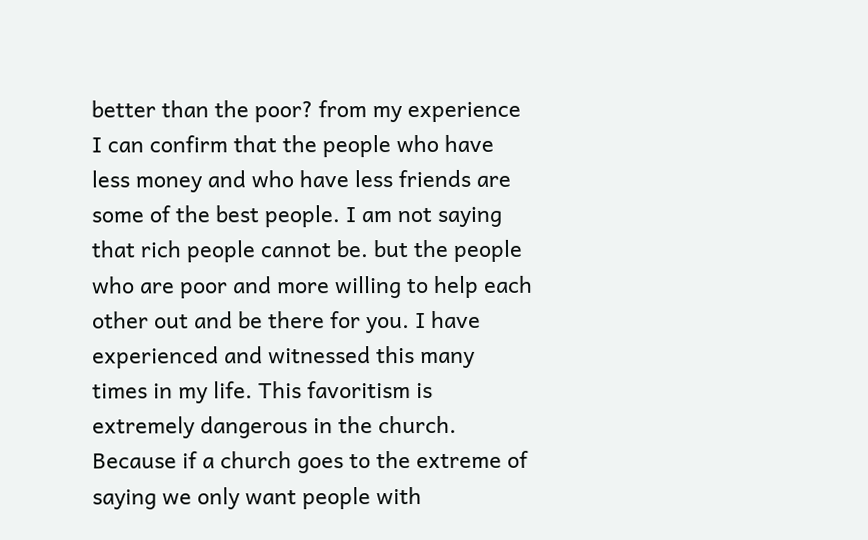better than the poor? from my experience I can confirm that the people who have less money and who have less friends are some of the best people. I am not saying that rich people cannot be. but the people who are poor and more willing to help each other out and be there for you. I have experienced and witnessed this many times in my life. This favoritism is extremely dangerous in the church. Because if a church goes to the extreme of saying we only want people with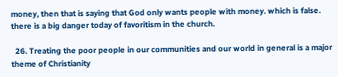money, then that is saying that God only wants people with money. which is false. there is a big danger today of favoritism in the church.

  26. Treating the poor people in our communities and our world in general is a major theme of Christianity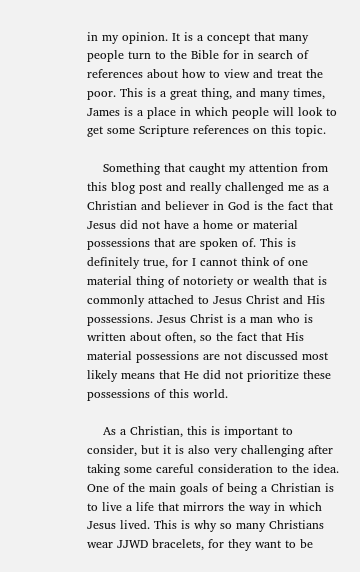in my opinion. It is a concept that many people turn to the Bible for in search of references about how to view and treat the poor. This is a great thing, and many times, James is a place in which people will look to get some Scripture references on this topic.

    Something that caught my attention from this blog post and really challenged me as a Christian and believer in God is the fact that Jesus did not have a home or material possessions that are spoken of. This is definitely true, for I cannot think of one material thing of notoriety or wealth that is commonly attached to Jesus Christ and His possessions. Jesus Christ is a man who is written about often, so the fact that His material possessions are not discussed most likely means that He did not prioritize these possessions of this world.

    As a Christian, this is important to consider, but it is also very challenging after taking some careful consideration to the idea. One of the main goals of being a Christian is to live a life that mirrors the way in which Jesus lived. This is why so many Christians wear JJWD bracelets, for they want to be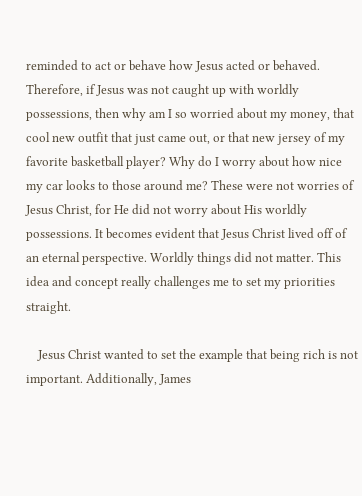reminded to act or behave how Jesus acted or behaved. Therefore, if Jesus was not caught up with worldly possessions, then why am I so worried about my money, that cool new outfit that just came out, or that new jersey of my favorite basketball player? Why do I worry about how nice my car looks to those around me? These were not worries of Jesus Christ, for He did not worry about His worldly possessions. It becomes evident that Jesus Christ lived off of an eternal perspective. Worldly things did not matter. This idea and concept really challenges me to set my priorities straight.

    Jesus Christ wanted to set the example that being rich is not important. Additionally, James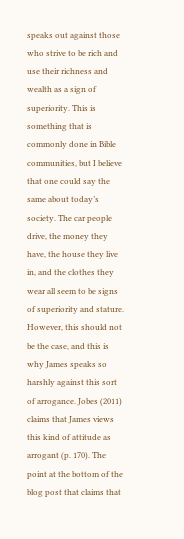speaks out against those who strive to be rich and use their richness and wealth as a sign of superiority. This is something that is commonly done in Bible communities, but I believe that one could say the same about today’s society. The car people drive, the money they have, the house they live in, and the clothes they wear all seem to be signs of superiority and stature. However, this should not be the case, and this is why James speaks so harshly against this sort of arrogance. Jobes (2011) claims that James views this kind of attitude as arrogant (p. 170). The point at the bottom of the blog post that claims that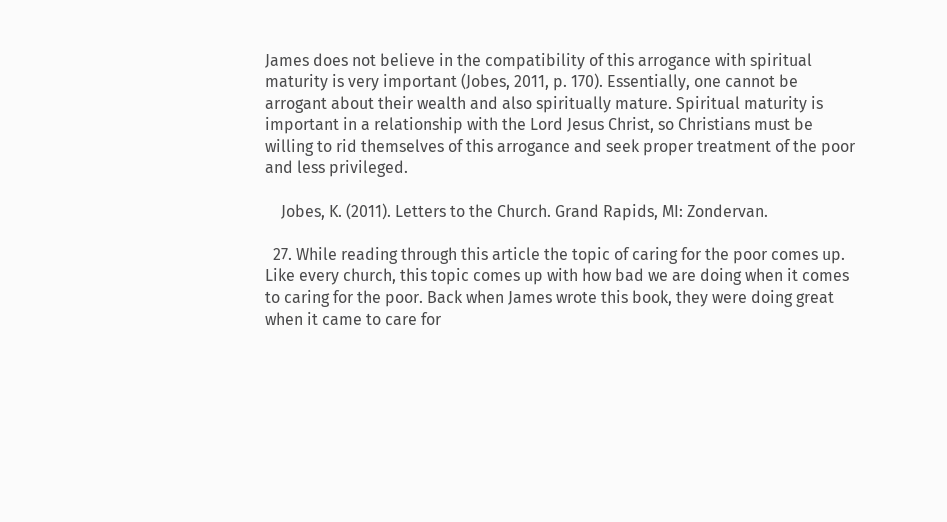James does not believe in the compatibility of this arrogance with spiritual maturity is very important (Jobes, 2011, p. 170). Essentially, one cannot be arrogant about their wealth and also spiritually mature. Spiritual maturity is important in a relationship with the Lord Jesus Christ, so Christians must be willing to rid themselves of this arrogance and seek proper treatment of the poor and less privileged.

    Jobes, K. (2011). Letters to the Church. Grand Rapids, MI: Zondervan.

  27. While reading through this article the topic of caring for the poor comes up. Like every church, this topic comes up with how bad we are doing when it comes to caring for the poor. Back when James wrote this book, they were doing great when it came to care for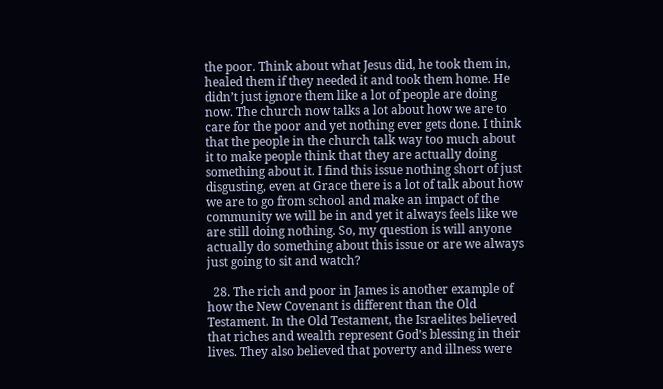the poor. Think about what Jesus did, he took them in, healed them if they needed it and took them home. He didn’t just ignore them like a lot of people are doing now. The church now talks a lot about how we are to care for the poor and yet nothing ever gets done. I think that the people in the church talk way too much about it to make people think that they are actually doing something about it. I find this issue nothing short of just disgusting, even at Grace there is a lot of talk about how we are to go from school and make an impact of the community we will be in and yet it always feels like we are still doing nothing. So, my question is will anyone actually do something about this issue or are we always just going to sit and watch?

  28. The rich and poor in James is another example of how the New Covenant is different than the Old Testament. In the Old Testament, the Israelites believed that riches and wealth represent God’s blessing in their lives. They also believed that poverty and illness were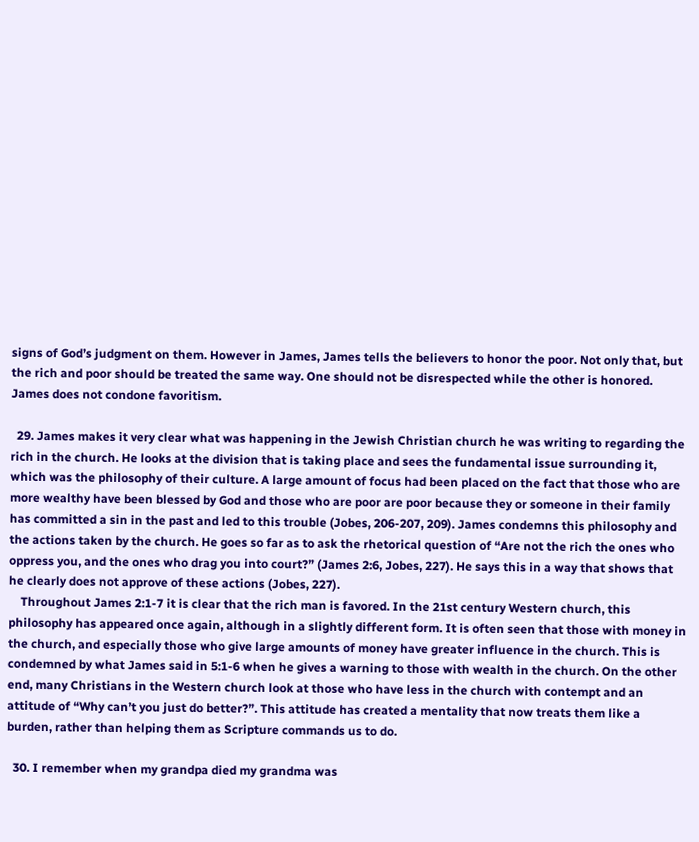signs of God’s judgment on them. However in James, James tells the believers to honor the poor. Not only that, but the rich and poor should be treated the same way. One should not be disrespected while the other is honored. James does not condone favoritism.

  29. James makes it very clear what was happening in the Jewish Christian church he was writing to regarding the rich in the church. He looks at the division that is taking place and sees the fundamental issue surrounding it, which was the philosophy of their culture. A large amount of focus had been placed on the fact that those who are more wealthy have been blessed by God and those who are poor are poor because they or someone in their family has committed a sin in the past and led to this trouble (Jobes, 206-207, 209). James condemns this philosophy and the actions taken by the church. He goes so far as to ask the rhetorical question of “Are not the rich the ones who oppress you, and the ones who drag you into court?” (James 2:6, Jobes, 227). He says this in a way that shows that he clearly does not approve of these actions (Jobes, 227).
    Throughout James 2:1-7 it is clear that the rich man is favored. In the 21st century Western church, this philosophy has appeared once again, although in a slightly different form. It is often seen that those with money in the church, and especially those who give large amounts of money have greater influence in the church. This is condemned by what James said in 5:1-6 when he gives a warning to those with wealth in the church. On the other end, many Christians in the Western church look at those who have less in the church with contempt and an attitude of “Why can’t you just do better?”. This attitude has created a mentality that now treats them like a burden, rather than helping them as Scripture commands us to do.

  30. I remember when my grandpa died my grandma was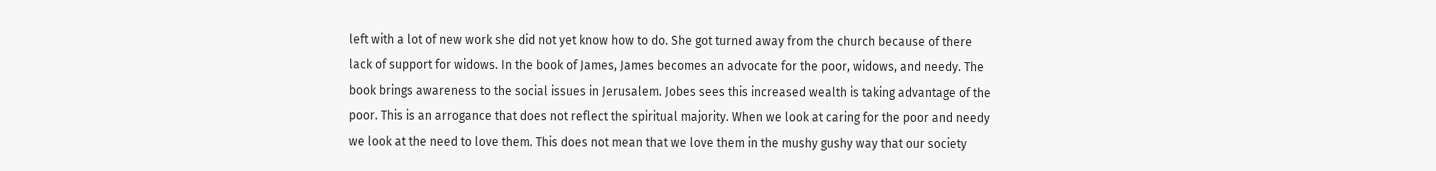left with a lot of new work she did not yet know how to do. She got turned away from the church because of there lack of support for widows. In the book of James, James becomes an advocate for the poor, widows, and needy. The book brings awareness to the social issues in Jerusalem. Jobes sees this increased wealth is taking advantage of the poor. This is an arrogance that does not reflect the spiritual majority. When we look at caring for the poor and needy we look at the need to love them. This does not mean that we love them in the mushy gushy way that our society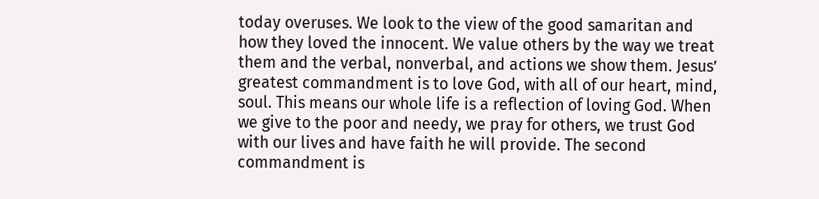today overuses. We look to the view of the good samaritan and how they loved the innocent. We value others by the way we treat them and the verbal, nonverbal, and actions we show them. Jesus’ greatest commandment is to love God, with all of our heart, mind, soul. This means our whole life is a reflection of loving God. When we give to the poor and needy, we pray for others, we trust God with our lives and have faith he will provide. The second commandment is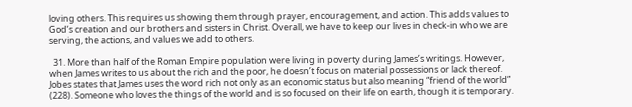loving others. This requires us showing them through prayer, encouragement, and action. This adds values to God’s creation and our brothers and sisters in Christ. Overall, we have to keep our lives in check-in who we are serving, the actions, and values we add to others.

  31. More than half of the Roman Empire population were living in poverty during James’s writings. However, when James writes to us about the rich and the poor, he doesn’t focus on material possessions or lack thereof. Jobes states that James uses the word rich not only as an economic status but also meaning “friend of the world” (228). Someone who loves the things of the world and is so focused on their life on earth, though it is temporary.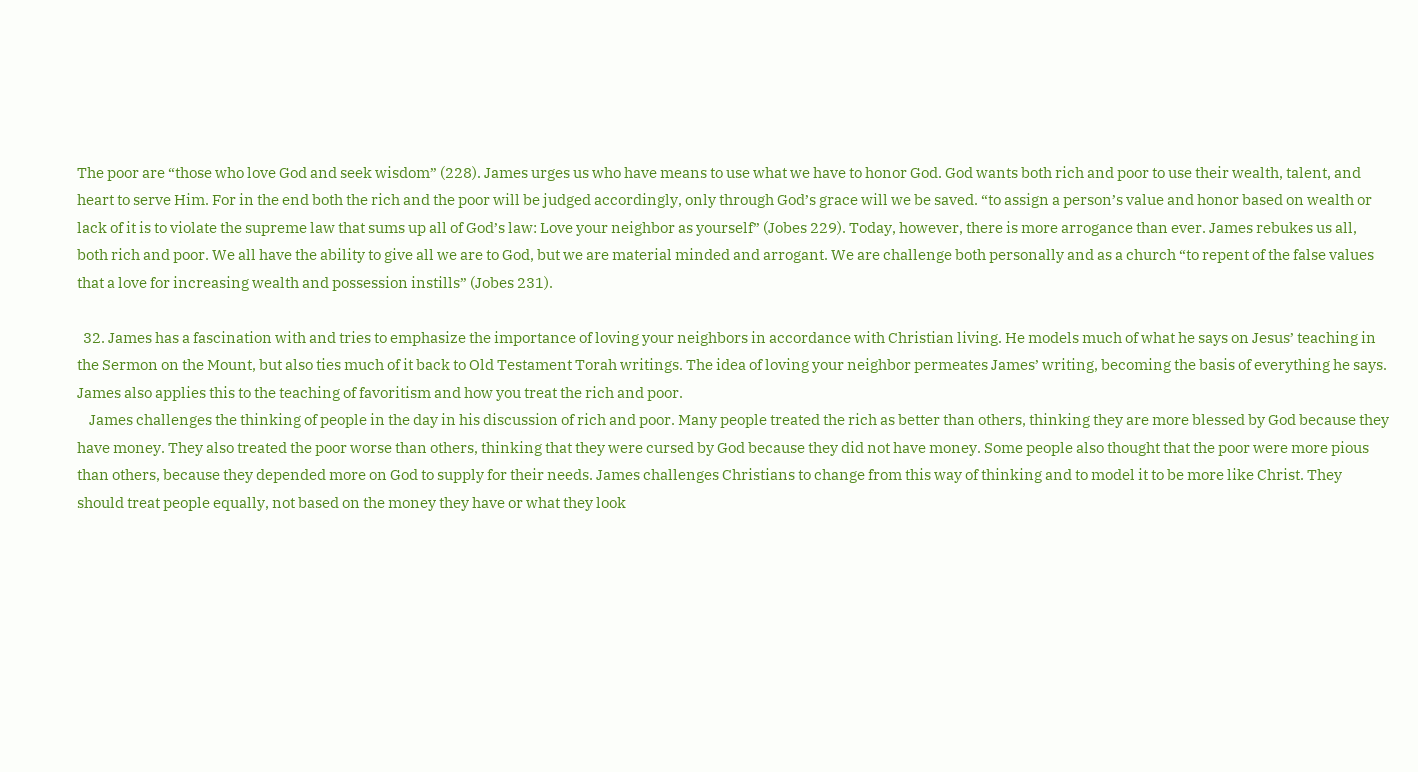The poor are “those who love God and seek wisdom” (228). James urges us who have means to use what we have to honor God. God wants both rich and poor to use their wealth, talent, and heart to serve Him. For in the end both the rich and the poor will be judged accordingly, only through God’s grace will we be saved. “to assign a person’s value and honor based on wealth or lack of it is to violate the supreme law that sums up all of God’s law: Love your neighbor as yourself” (Jobes 229). Today, however, there is more arrogance than ever. James rebukes us all, both rich and poor. We all have the ability to give all we are to God, but we are material minded and arrogant. We are challenge both personally and as a church “to repent of the false values that a love for increasing wealth and possession instills” (Jobes 231).

  32. James has a fascination with and tries to emphasize the importance of loving your neighbors in accordance with Christian living. He models much of what he says on Jesus’ teaching in the Sermon on the Mount, but also ties much of it back to Old Testament Torah writings. The idea of loving your neighbor permeates James’ writing, becoming the basis of everything he says. James also applies this to the teaching of favoritism and how you treat the rich and poor.
    James challenges the thinking of people in the day in his discussion of rich and poor. Many people treated the rich as better than others, thinking they are more blessed by God because they have money. They also treated the poor worse than others, thinking that they were cursed by God because they did not have money. Some people also thought that the poor were more pious than others, because they depended more on God to supply for their needs. James challenges Christians to change from this way of thinking and to model it to be more like Christ. They should treat people equally, not based on the money they have or what they look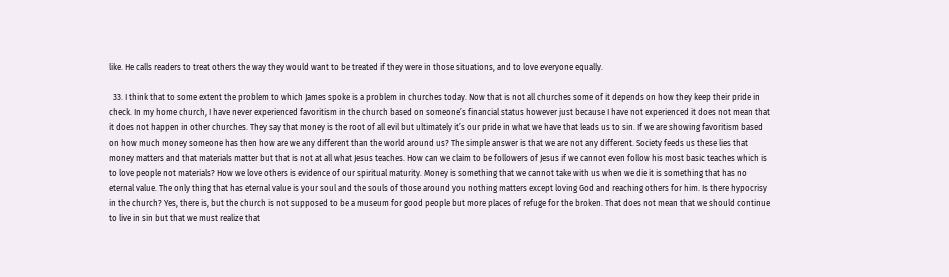like. He calls readers to treat others the way they would want to be treated if they were in those situations, and to love everyone equally.

  33. I think that to some extent the problem to which James spoke is a problem in churches today. Now that is not all churches some of it depends on how they keep their pride in check. In my home church, I have never experienced favoritism in the church based on someone’s financial status however just because I have not experienced it does not mean that it does not happen in other churches. They say that money is the root of all evil but ultimately it’s our pride in what we have that leads us to sin. If we are showing favoritism based on how much money someone has then how are we any different than the world around us? The simple answer is that we are not any different. Society feeds us these lies that money matters and that materials matter but that is not at all what Jesus teaches. How can we claim to be followers of Jesus if we cannot even follow his most basic teaches which is to love people not materials? How we love others is evidence of our spiritual maturity. Money is something that we cannot take with us when we die it is something that has no eternal value. The only thing that has eternal value is your soul and the souls of those around you nothing matters except loving God and reaching others for him. Is there hypocrisy in the church? Yes, there is, but the church is not supposed to be a museum for good people but more places of refuge for the broken. That does not mean that we should continue to live in sin but that we must realize that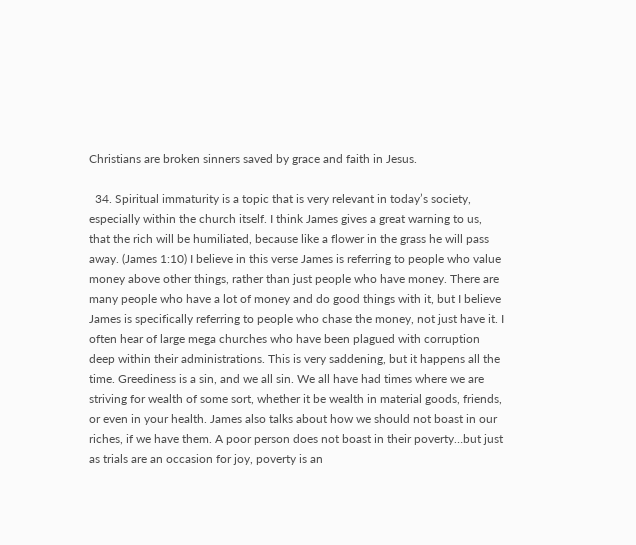Christians are broken sinners saved by grace and faith in Jesus.

  34. Spiritual immaturity is a topic that is very relevant in today’s society, especially within the church itself. I think James gives a great warning to us, that the rich will be humiliated, because like a flower in the grass he will pass away. (James 1:10) I believe in this verse James is referring to people who value money above other things, rather than just people who have money. There are many people who have a lot of money and do good things with it, but I believe James is specifically referring to people who chase the money, not just have it. I often hear of large mega churches who have been plagued with corruption deep within their administrations. This is very saddening, but it happens all the time. Greediness is a sin, and we all sin. We all have had times where we are striving for wealth of some sort, whether it be wealth in material goods, friends, or even in your health. James also talks about how we should not boast in our riches, if we have them. A poor person does not boast in their poverty…but just as trials are an occasion for joy, poverty is an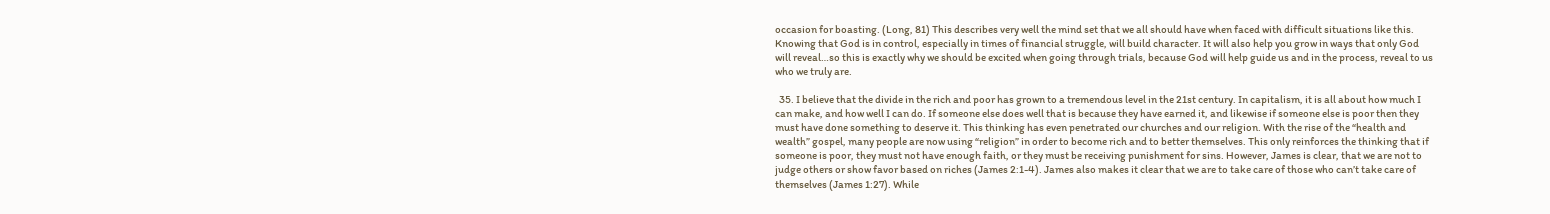occasion for boasting. (Long, 81) This describes very well the mind set that we all should have when faced with difficult situations like this. Knowing that God is in control, especially in times of financial struggle, will build character. It will also help you grow in ways that only God will reveal…so this is exactly why we should be excited when going through trials, because God will help guide us and in the process, reveal to us who we truly are.

  35. I believe that the divide in the rich and poor has grown to a tremendous level in the 21st century. In capitalism, it is all about how much I can make, and how well I can do. If someone else does well that is because they have earned it, and likewise if someone else is poor then they must have done something to deserve it. This thinking has even penetrated our churches and our religion. With the rise of the “health and wealth” gospel, many people are now using “religion” in order to become rich and to better themselves. This only reinforces the thinking that if someone is poor, they must not have enough faith, or they must be receiving punishment for sins. However, James is clear, that we are not to judge others or show favor based on riches (James 2:1-4). James also makes it clear that we are to take care of those who can’t take care of themselves (James 1:27). While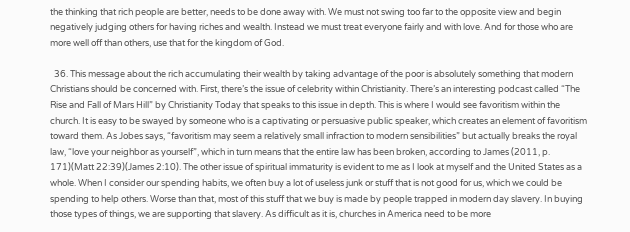the thinking that rich people are better, needs to be done away with. We must not swing too far to the opposite view and begin negatively judging others for having riches and wealth. Instead we must treat everyone fairly and with love. And for those who are more well off than others, use that for the kingdom of God.

  36. This message about the rich accumulating their wealth by taking advantage of the poor is absolutely something that modern Christians should be concerned with. First, there’s the issue of celebrity within Christianity. There’s an interesting podcast called “The Rise and Fall of Mars Hill” by Christianity Today that speaks to this issue in depth. This is where I would see favoritism within the church. It is easy to be swayed by someone who is a captivating or persuasive public speaker, which creates an element of favoritism toward them. As Jobes says, “favoritism may seem a relatively small infraction to modern sensibilities” but actually breaks the royal law, “love your neighbor as yourself”, which in turn means that the entire law has been broken, according to James (2011, p. 171)(Matt 22:39)(James 2:10). The other issue of spiritual immaturity is evident to me as I look at myself and the United States as a whole. When I consider our spending habits, we often buy a lot of useless junk or stuff that is not good for us, which we could be spending to help others. Worse than that, most of this stuff that we buy is made by people trapped in modern day slavery. In buying those types of things, we are supporting that slavery. As difficult as it is, churches in America need to be more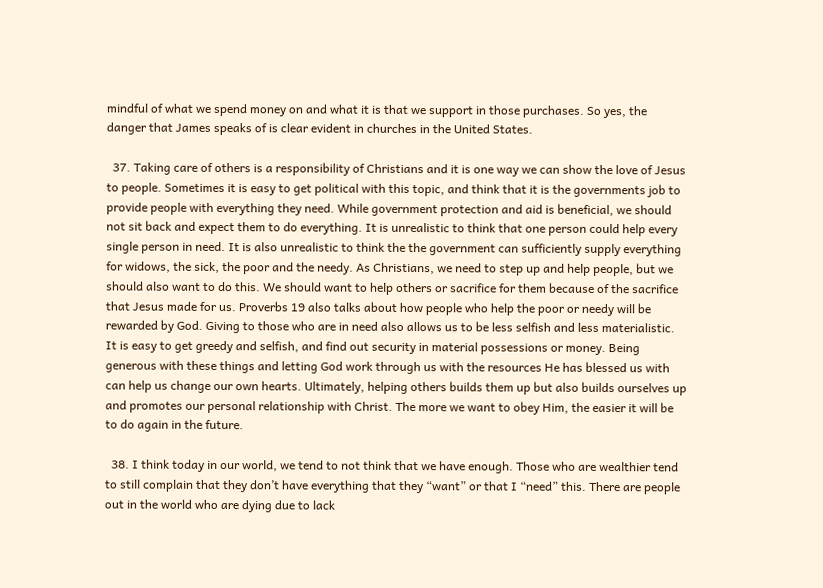mindful of what we spend money on and what it is that we support in those purchases. So yes, the danger that James speaks of is clear evident in churches in the United States.

  37. Taking care of others is a responsibility of Christians and it is one way we can show the love of Jesus to people. Sometimes it is easy to get political with this topic, and think that it is the governments job to provide people with everything they need. While government protection and aid is beneficial, we should not sit back and expect them to do everything. It is unrealistic to think that one person could help every single person in need. It is also unrealistic to think the the government can sufficiently supply everything for widows, the sick, the poor and the needy. As Christians, we need to step up and help people, but we should also want to do this. We should want to help others or sacrifice for them because of the sacrifice that Jesus made for us. Proverbs 19 also talks about how people who help the poor or needy will be rewarded by God. Giving to those who are in need also allows us to be less selfish and less materialistic. It is easy to get greedy and selfish, and find out security in material possessions or money. Being generous with these things and letting God work through us with the resources He has blessed us with can help us change our own hearts. Ultimately, helping others builds them up but also builds ourselves up and promotes our personal relationship with Christ. The more we want to obey Him, the easier it will be to do again in the future.

  38. I think today in our world, we tend to not think that we have enough. Those who are wealthier tend to still complain that they don’t have everything that they “want” or that I “need” this. There are people out in the world who are dying due to lack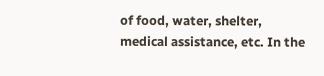of food, water, shelter, medical assistance, etc. In the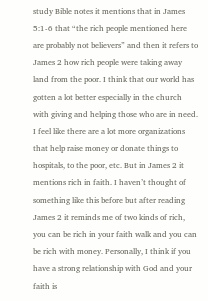study Bible notes it mentions that in James 5:1-6 that “the rich people mentioned here are probably not believers” and then it refers to James 2 how rich people were taking away land from the poor. I think that our world has gotten a lot better especially in the church with giving and helping those who are in need. I feel like there are a lot more organizations that help raise money or donate things to hospitals, to the poor, etc. But in James 2 it mentions rich in faith. I haven’t thought of something like this before but after reading James 2 it reminds me of two kinds of rich, you can be rich in your faith walk and you can be rich with money. Personally, I think if you have a strong relationship with God and your faith is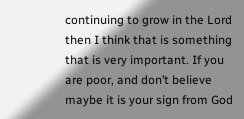continuing to grow in the Lord then I think that is something that is very important. If you are poor, and don’t believe maybe it is your sign from God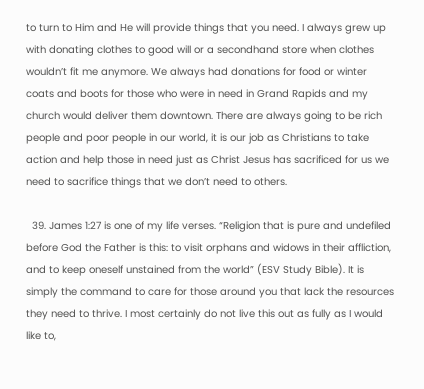to turn to Him and He will provide things that you need. I always grew up with donating clothes to good will or a secondhand store when clothes wouldn’t fit me anymore. We always had donations for food or winter coats and boots for those who were in need in Grand Rapids and my church would deliver them downtown. There are always going to be rich people and poor people in our world, it is our job as Christians to take action and help those in need just as Christ Jesus has sacrificed for us we need to sacrifice things that we don’t need to others.

  39. James 1:27 is one of my life verses. “Religion that is pure and undefiled before God the Father is this: to visit orphans and widows in their affliction, and to keep oneself unstained from the world” (ESV Study Bible). It is simply the command to care for those around you that lack the resources they need to thrive. I most certainly do not live this out as fully as I would like to,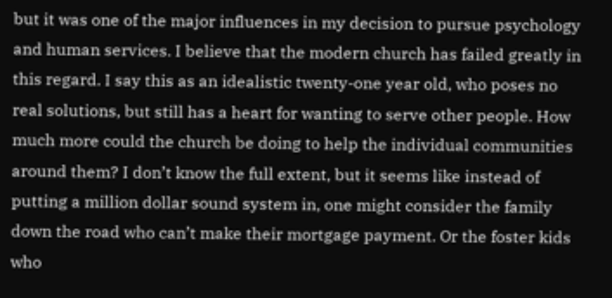but it was one of the major influences in my decision to pursue psychology and human services. I believe that the modern church has failed greatly in this regard. I say this as an idealistic twenty-one year old, who poses no real solutions, but still has a heart for wanting to serve other people. How much more could the church be doing to help the individual communities around them? I don’t know the full extent, but it seems like instead of putting a million dollar sound system in, one might consider the family down the road who can’t make their mortgage payment. Or the foster kids who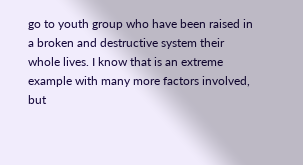go to youth group who have been raised in a broken and destructive system their whole lives. I know that is an extreme example with many more factors involved, but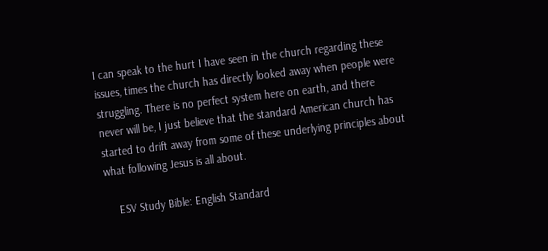I can speak to the hurt I have seen in the church regarding these issues, times the church has directly looked away when people were struggling. There is no perfect system here on earth, and there never will be, I just believe that the standard American church has started to drift away from some of these underlying principles about what following Jesus is all about.

    ESV Study Bible: English Standard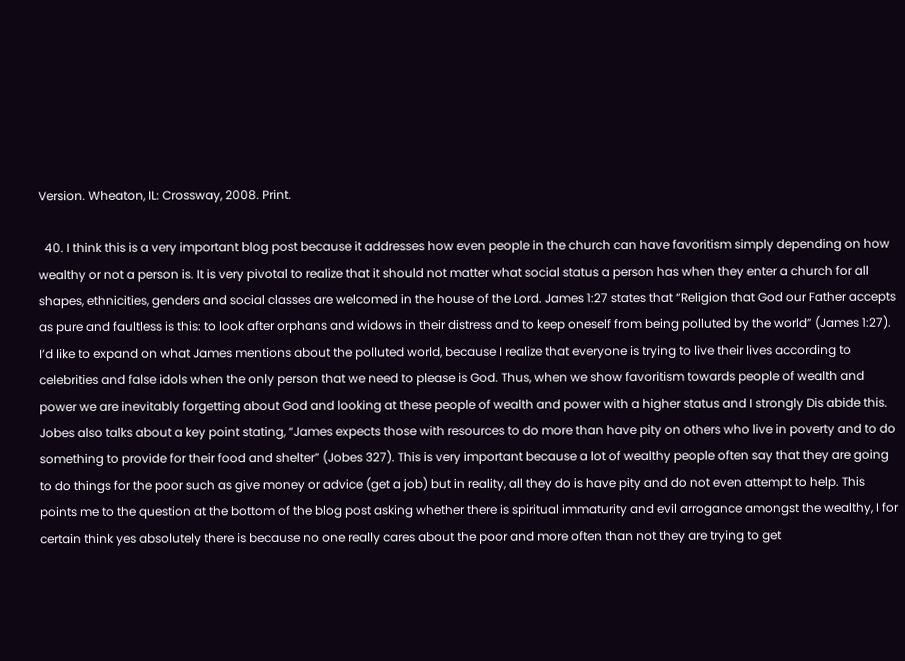Version. Wheaton, IL: Crossway, 2008. Print.

  40. I think this is a very important blog post because it addresses how even people in the church can have favoritism simply depending on how wealthy or not a person is. It is very pivotal to realize that it should not matter what social status a person has when they enter a church for all shapes, ethnicities, genders and social classes are welcomed in the house of the Lord. James 1:27 states that “Religion that God our Father accepts as pure and faultless is this: to look after orphans and widows in their distress and to keep oneself from being polluted by the world” (James 1:27). I’d like to expand on what James mentions about the polluted world, because I realize that everyone is trying to live their lives according to celebrities and false idols when the only person that we need to please is God. Thus, when we show favoritism towards people of wealth and power we are inevitably forgetting about God and looking at these people of wealth and power with a higher status and I strongly Dis abide this. Jobes also talks about a key point stating, “James expects those with resources to do more than have pity on others who live in poverty and to do something to provide for their food and shelter” (Jobes 327). This is very important because a lot of wealthy people often say that they are going to do things for the poor such as give money or advice (get a job) but in reality, all they do is have pity and do not even attempt to help. This points me to the question at the bottom of the blog post asking whether there is spiritual immaturity and evil arrogance amongst the wealthy, I for certain think yes absolutely there is because no one really cares about the poor and more often than not they are trying to get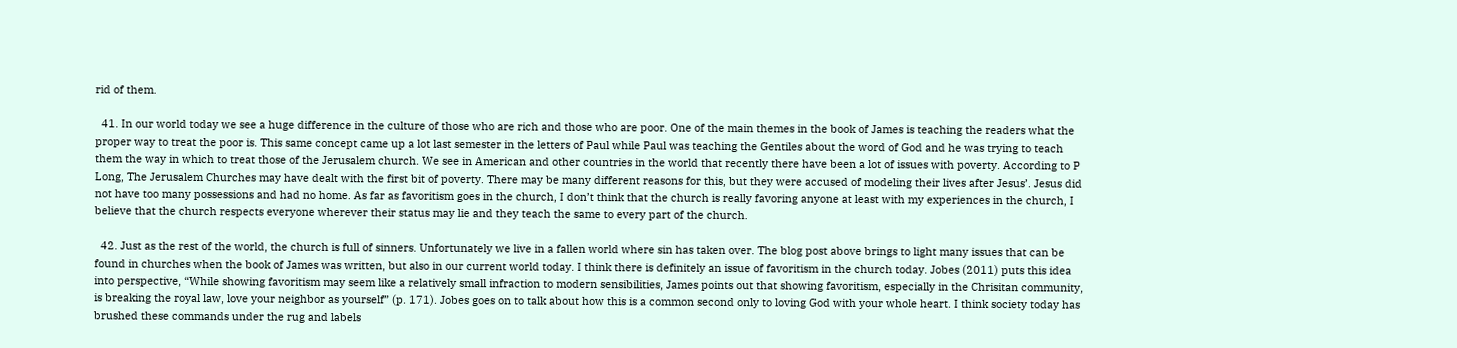rid of them.

  41. In our world today we see a huge difference in the culture of those who are rich and those who are poor. One of the main themes in the book of James is teaching the readers what the proper way to treat the poor is. This same concept came up a lot last semester in the letters of Paul while Paul was teaching the Gentiles about the word of God and he was trying to teach them the way in which to treat those of the Jerusalem church. We see in American and other countries in the world that recently there have been a lot of issues with poverty. According to P Long, The Jerusalem Churches may have dealt with the first bit of poverty. There may be many different reasons for this, but they were accused of modeling their lives after Jesus’. Jesus did not have too many possessions and had no home. As far as favoritism goes in the church, I don’t think that the church is really favoring anyone at least with my experiences in the church, I believe that the church respects everyone wherever their status may lie and they teach the same to every part of the church.

  42. Just as the rest of the world, the church is full of sinners. Unfortunately we live in a fallen world where sin has taken over. The blog post above brings to light many issues that can be found in churches when the book of James was written, but also in our current world today. I think there is definitely an issue of favoritism in the church today. Jobes (2011) puts this idea into perspective, “While showing favoritism may seem like a relatively small infraction to modern sensibilities, James points out that showing favoritism, especially in the Chrisitan community, is breaking the royal law, love your neighbor as yourself” (p. 171). Jobes goes on to talk about how this is a common second only to loving God with your whole heart. I think society today has brushed these commands under the rug and labels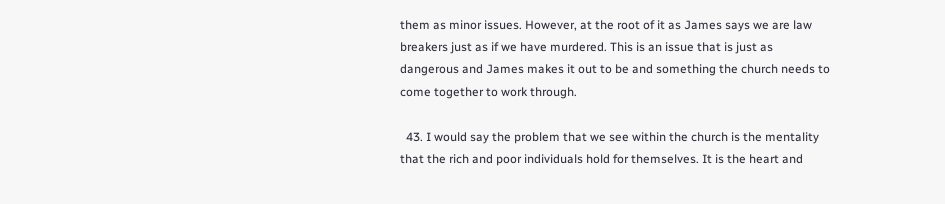them as minor issues. However, at the root of it as James says we are law breakers just as if we have murdered. This is an issue that is just as dangerous and James makes it out to be and something the church needs to come together to work through.

  43. I would say the problem that we see within the church is the mentality that the rich and poor individuals hold for themselves. It is the heart and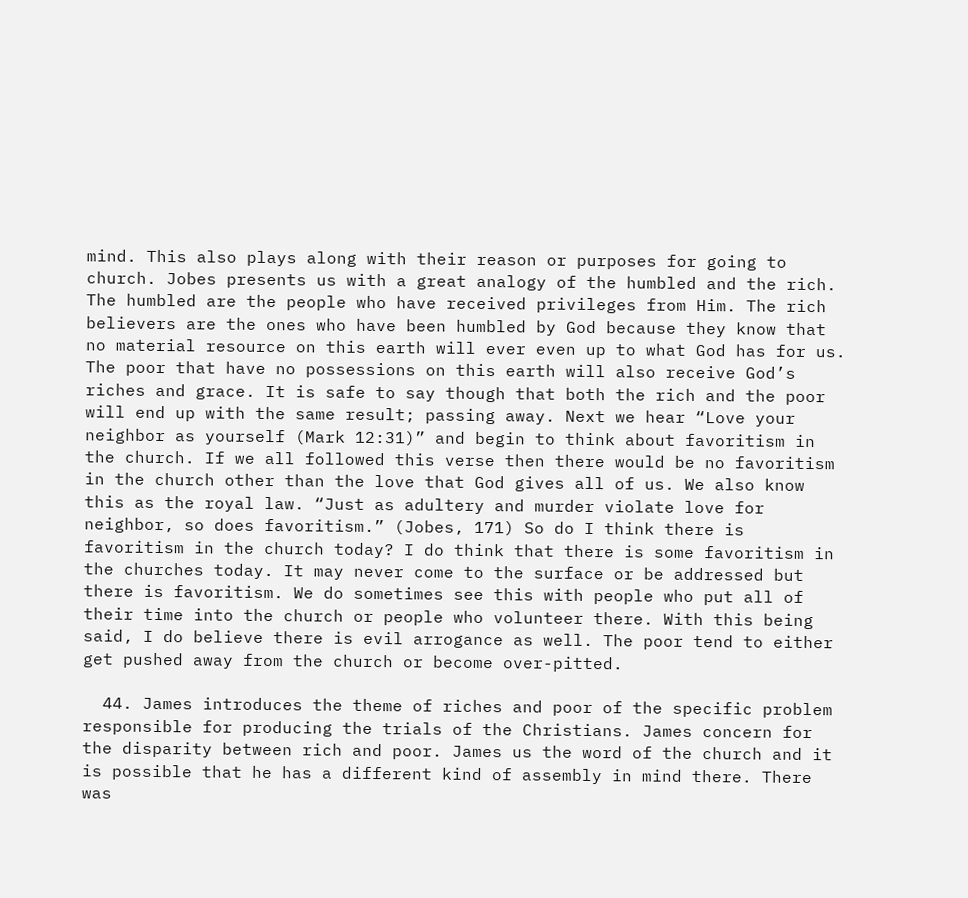mind. This also plays along with their reason or purposes for going to church. Jobes presents us with a great analogy of the humbled and the rich. The humbled are the people who have received privileges from Him. The rich believers are the ones who have been humbled by God because they know that no material resource on this earth will ever even up to what God has for us. The poor that have no possessions on this earth will also receive God’s riches and grace. It is safe to say though that both the rich and the poor will end up with the same result; passing away. Next we hear “Love your neighbor as yourself (Mark 12:31)” and begin to think about favoritism in the church. If we all followed this verse then there would be no favoritism in the church other than the love that God gives all of us. We also know this as the royal law. “Just as adultery and murder violate love for neighbor, so does favoritism.” (Jobes, 171) So do I think there is favoritism in the church today? I do think that there is some favoritism in the churches today. It may never come to the surface or be addressed but there is favoritism. We do sometimes see this with people who put all of their time into the church or people who volunteer there. With this being said, I do believe there is evil arrogance as well. The poor tend to either get pushed away from the church or become over-pitted.

  44. James introduces the theme of riches and poor of the specific problem responsible for producing the trials of the Christians. James concern for the disparity between rich and poor. James us the word of the church and it is possible that he has a different kind of assembly in mind there. There was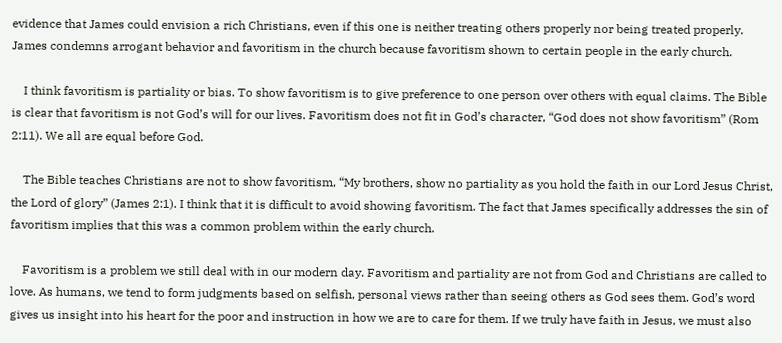evidence that James could envision a rich Christians, even if this one is neither treating others properly nor being treated properly. James condemns arrogant behavior and favoritism in the church because favoritism shown to certain people in the early church.

    I think favoritism is partiality or bias. To show favoritism is to give preference to one person over others with equal claims. The Bible is clear that favoritism is not God’s will for our lives. Favoritism does not fit in God’s character, “God does not show favoritism” (Rom 2:11). We all are equal before God.

    The Bible teaches Christians are not to show favoritism, “My brothers, show no partiality as you hold the faith in our Lord Jesus Christ, the Lord of glory” (James 2:1). I think that it is difficult to avoid showing favoritism. The fact that James specifically addresses the sin of favoritism implies that this was a common problem within the early church.

    Favoritism is a problem we still deal with in our modern day. Favoritism and partiality are not from God and Christians are called to love. As humans, we tend to form judgments based on selfish, personal views rather than seeing others as God sees them. God’s word gives us insight into his heart for the poor and instruction in how we are to care for them. If we truly have faith in Jesus, we must also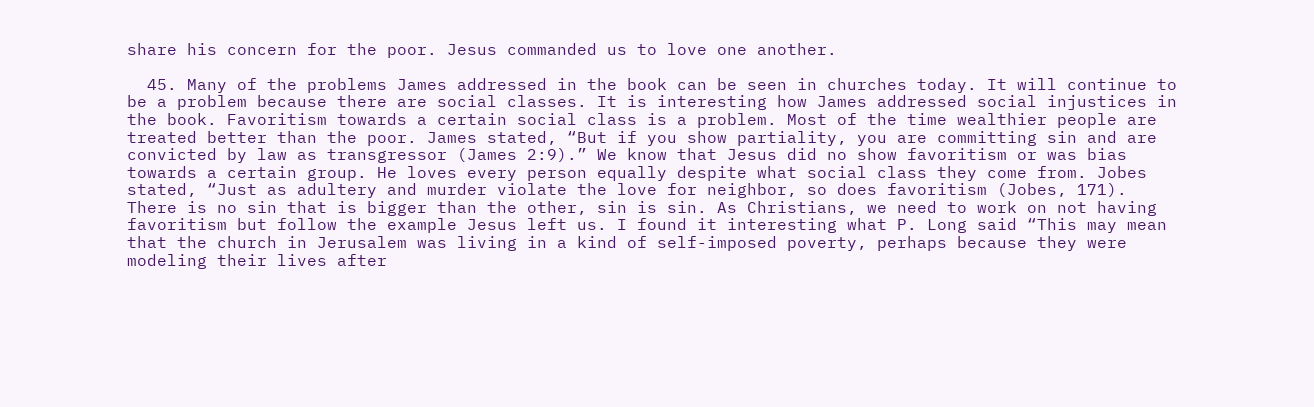share his concern for the poor. Jesus commanded us to love one another.

  45. Many of the problems James addressed in the book can be seen in churches today. It will continue to be a problem because there are social classes. It is interesting how James addressed social injustices in the book. Favoritism towards a certain social class is a problem. Most of the time wealthier people are treated better than the poor. James stated, “But if you show partiality, you are committing sin and are convicted by law as transgressor (James 2:9).” We know that Jesus did no show favoritism or was bias towards a certain group. He loves every person equally despite what social class they come from. Jobes stated, “Just as adultery and murder violate the love for neighbor, so does favoritism (Jobes, 171). There is no sin that is bigger than the other, sin is sin. As Christians, we need to work on not having favoritism but follow the example Jesus left us. I found it interesting what P. Long said “This may mean that the church in Jerusalem was living in a kind of self-imposed poverty, perhaps because they were modeling their lives after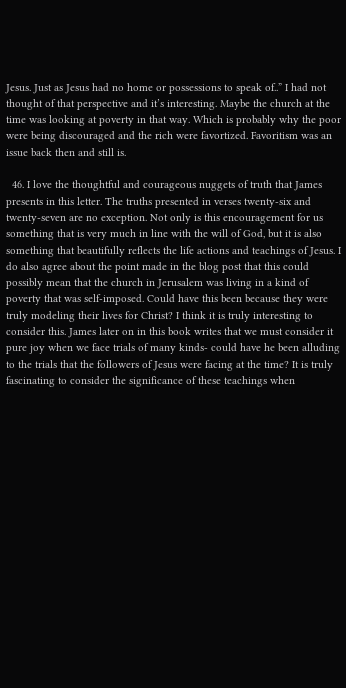Jesus. Just as Jesus had no home or possessions to speak of..” I had not thought of that perspective and it’s interesting. Maybe the church at the time was looking at poverty in that way. Which is probably why the poor were being discouraged and the rich were favortized. Favoritism was an issue back then and still is.

  46. I love the thoughtful and courageous nuggets of truth that James presents in this letter. The truths presented in verses twenty-six and twenty-seven are no exception. Not only is this encouragement for us something that is very much in line with the will of God, but it is also something that beautifully reflects the life actions and teachings of Jesus. I do also agree about the point made in the blog post that this could possibly mean that the church in Jerusalem was living in a kind of poverty that was self-imposed. Could have this been because they were truly modeling their lives for Christ? I think it is truly interesting to consider this. James later on in this book writes that we must consider it pure joy when we face trials of many kinds- could have he been alluding to the trials that the followers of Jesus were facing at the time? It is truly fascinating to consider the significance of these teachings when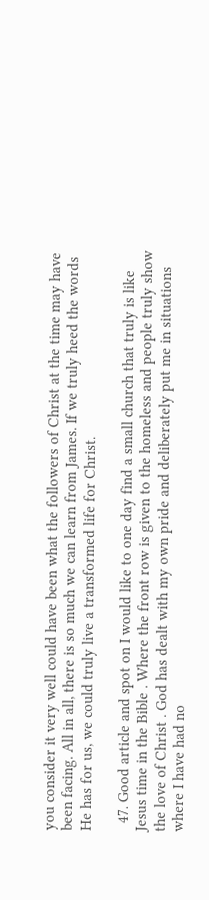you consider it very well could have been what the followers of Christ at the time may have been facing. All in all, there is so much we can learn from James. If we truly heed the words He has for us, we could truly live a transformed life for Christ.

  47. Good article and spot on I would like to one day find a small church that truly is like Jesus time in the Bible . Where the front row is given to the homeless and people truly show the love of Christ . God has dealt with my own pride and deliberately put me in situations where I have had no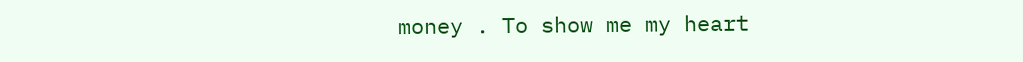money . To show me my heart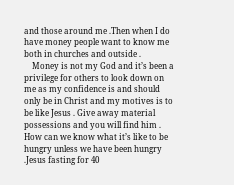and those around me .Then when I do have money people want to know me both in churches and outside .
    Money is not my God and it’s been a privilege for others to look down on me as my confidence is and should only be in Christ and my motives is to be like Jesus . Give away material possessions and you will find him . How can we know what it’s like to be hungry unless we have been hungry .Jesus fasting for 40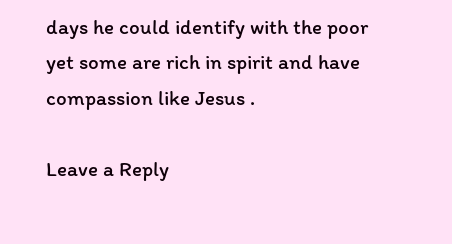days he could identify with the poor yet some are rich in spirit and have compassion like Jesus .

Leave a Reply